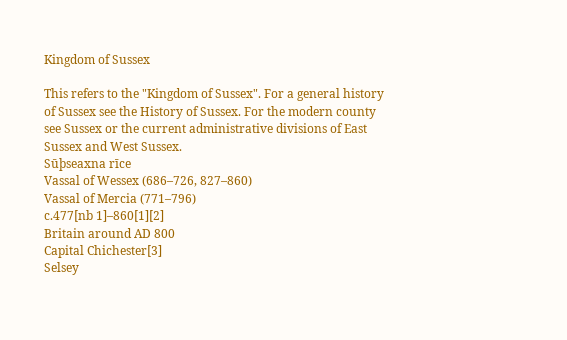Kingdom of Sussex

This refers to the "Kingdom of Sussex". For a general history of Sussex see the History of Sussex. For the modern county see Sussex or the current administrative divisions of East Sussex and West Sussex.
Sūþseaxna rīce
Vassal of Wessex (686–726, 827–860)
Vassal of Mercia (771–796)
c.477[nb 1]–860[1][2]
Britain around AD 800
Capital Chichester[3]
Selsey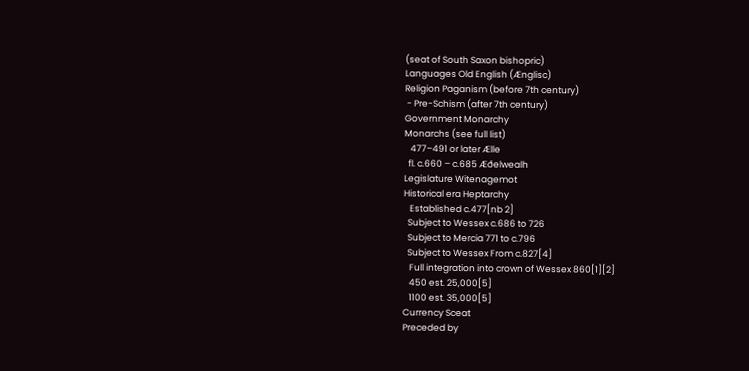(seat of South Saxon bishopric)
Languages Old English (Ænglisc)
Religion Paganism (before 7th century)
 - Pre-Schism (after 7th century)
Government Monarchy
Monarchs (see full list)
   477–491 or later Ælle
  fl. c.660 – c.685 Æðelwealh
Legislature Witenagemot
Historical era Heptarchy
   Established c.477[nb 2]
  Subject to Wessex c.686 to 726
  Subject to Mercia 771 to c.796
  Subject to Wessex From c.827[4]
   Full integration into crown of Wessex 860[1][2]
   450 est. 25,000[5]
   1100 est. 35,000[5]
Currency Sceat
Preceded by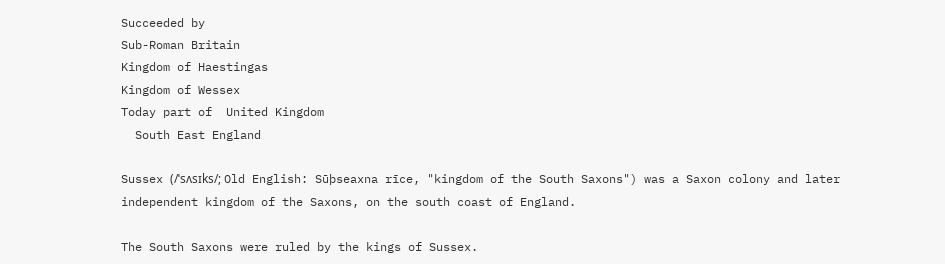Succeeded by
Sub-Roman Britain
Kingdom of Haestingas
Kingdom of Wessex
Today part of  United Kingdom
  South East England

Sussex (/ˈsʌsɪks/; Old English: Sūþseaxna rīce, "kingdom of the South Saxons") was a Saxon colony and later independent kingdom of the Saxons, on the south coast of England.

The South Saxons were ruled by the kings of Sussex.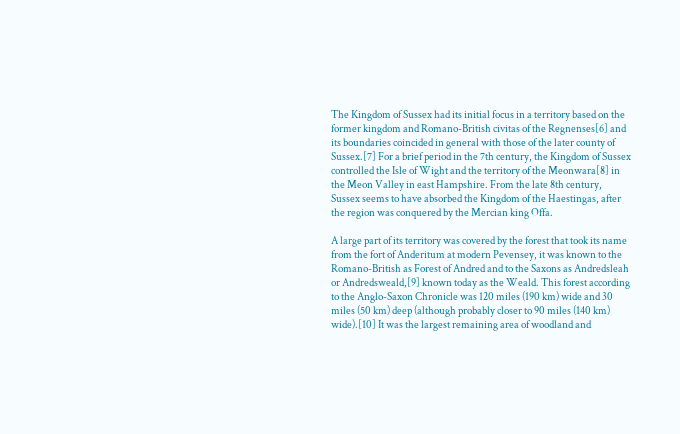The Kingdom of Sussex had its initial focus in a territory based on the former kingdom and Romano-British civitas of the Regnenses[6] and its boundaries coincided in general with those of the later county of Sussex.[7] For a brief period in the 7th century, the Kingdom of Sussex controlled the Isle of Wight and the territory of the Meonwara[8] in the Meon Valley in east Hampshire. From the late 8th century, Sussex seems to have absorbed the Kingdom of the Haestingas, after the region was conquered by the Mercian king Offa.

A large part of its territory was covered by the forest that took its name from the fort of Anderitum at modern Pevensey, it was known to the Romano-British as Forest of Andred and to the Saxons as Andredsleah or Andredsweald,[9] known today as the Weald. This forest according to the Anglo-Saxon Chronicle was 120 miles (190 km) wide and 30 miles (50 km) deep (although probably closer to 90 miles (140 km) wide).[10] It was the largest remaining area of woodland and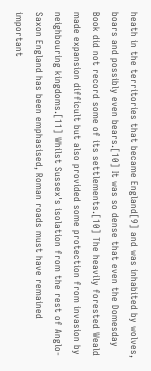heath in the territories that became England[9] and was inhabited by wolves, boars and possibly even bears.[10] It was so dense that even the Domesday Book did not record some of its settlements.[10] The heavily forested Weald made expansion difficult but also provided some protection from invasion by neighbouring kingdoms.[11] Whilst Sussex's isolation from the rest of Anglo-Saxon England has been emphasised, Roman roads must have remained important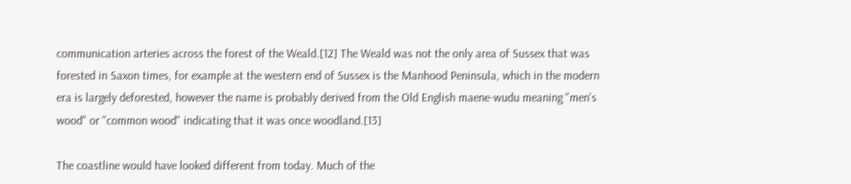communication arteries across the forest of the Weald.[12] The Weald was not the only area of Sussex that was forested in Saxon times, for example at the western end of Sussex is the Manhood Peninsula, which in the modern era is largely deforested, however the name is probably derived from the Old English maene-wudu meaning "men's wood" or "common wood" indicating that it was once woodland.[13]

The coastline would have looked different from today. Much of the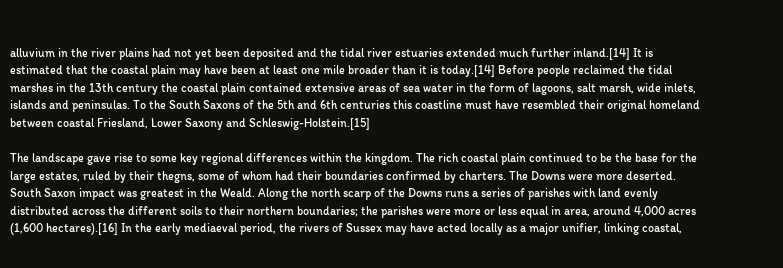alluvium in the river plains had not yet been deposited and the tidal river estuaries extended much further inland.[14] It is estimated that the coastal plain may have been at least one mile broader than it is today.[14] Before people reclaimed the tidal marshes in the 13th century the coastal plain contained extensive areas of sea water in the form of lagoons, salt marsh, wide inlets, islands and peninsulas. To the South Saxons of the 5th and 6th centuries this coastline must have resembled their original homeland between coastal Friesland, Lower Saxony and Schleswig-Holstein.[15]

The landscape gave rise to some key regional differences within the kingdom. The rich coastal plain continued to be the base for the large estates, ruled by their thegns, some of whom had their boundaries confirmed by charters. The Downs were more deserted. South Saxon impact was greatest in the Weald. Along the north scarp of the Downs runs a series of parishes with land evenly distributed across the different soils to their northern boundaries; the parishes were more or less equal in area, around 4,000 acres (1,600 hectares).[16] In the early mediaeval period, the rivers of Sussex may have acted locally as a major unifier, linking coastal,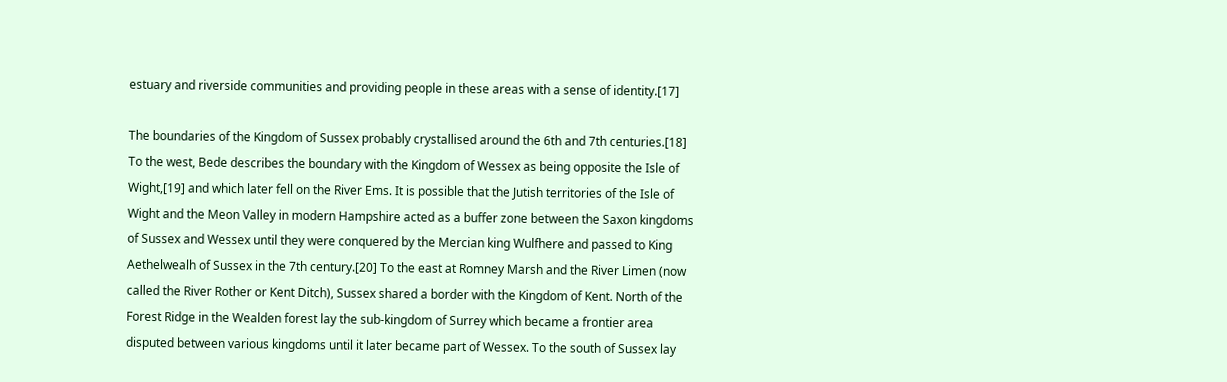estuary and riverside communities and providing people in these areas with a sense of identity.[17]

The boundaries of the Kingdom of Sussex probably crystallised around the 6th and 7th centuries.[18] To the west, Bede describes the boundary with the Kingdom of Wessex as being opposite the Isle of Wight,[19] and which later fell on the River Ems. It is possible that the Jutish territories of the Isle of Wight and the Meon Valley in modern Hampshire acted as a buffer zone between the Saxon kingdoms of Sussex and Wessex until they were conquered by the Mercian king Wulfhere and passed to King Aethelwealh of Sussex in the 7th century.[20] To the east at Romney Marsh and the River Limen (now called the River Rother or Kent Ditch), Sussex shared a border with the Kingdom of Kent. North of the Forest Ridge in the Wealden forest lay the sub-kingdom of Surrey which became a frontier area disputed between various kingdoms until it later became part of Wessex. To the south of Sussex lay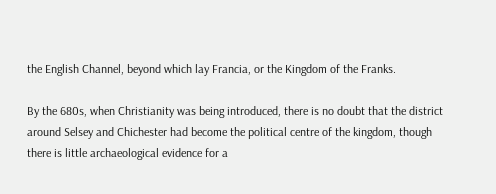the English Channel, beyond which lay Francia, or the Kingdom of the Franks.

By the 680s, when Christianity was being introduced, there is no doubt that the district around Selsey and Chichester had become the political centre of the kingdom, though there is little archaeological evidence for a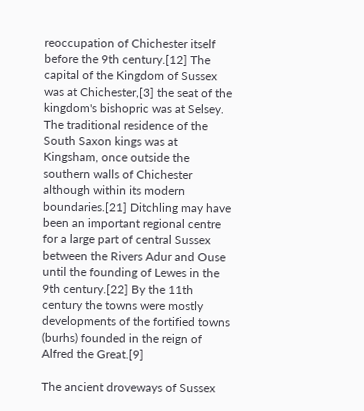reoccupation of Chichester itself before the 9th century.[12] The capital of the Kingdom of Sussex was at Chichester,[3] the seat of the kingdom's bishopric was at Selsey. The traditional residence of the South Saxon kings was at Kingsham, once outside the southern walls of Chichester although within its modern boundaries.[21] Ditchling may have been an important regional centre for a large part of central Sussex between the Rivers Adur and Ouse until the founding of Lewes in the 9th century.[22] By the 11th century the towns were mostly developments of the fortified towns (burhs) founded in the reign of Alfred the Great.[9]

The ancient droveways of Sussex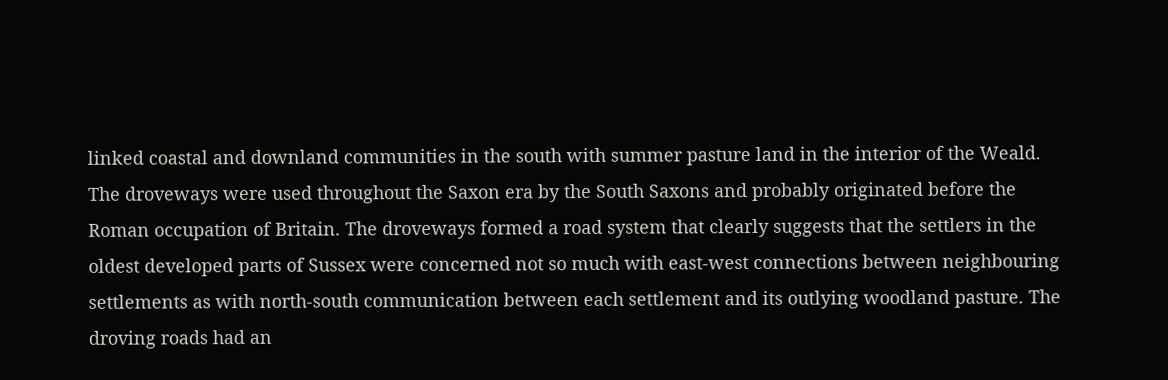linked coastal and downland communities in the south with summer pasture land in the interior of the Weald. The droveways were used throughout the Saxon era by the South Saxons and probably originated before the Roman occupation of Britain. The droveways formed a road system that clearly suggests that the settlers in the oldest developed parts of Sussex were concerned not so much with east-west connections between neighbouring settlements as with north-south communication between each settlement and its outlying woodland pasture. The droving roads had an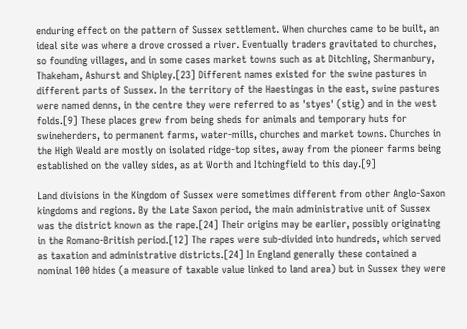enduring effect on the pattern of Sussex settlement. When churches came to be built, an ideal site was where a drove crossed a river. Eventually traders gravitated to churches, so founding villages, and in some cases market towns such as at Ditchling, Shermanbury, Thakeham, Ashurst and Shipley.[23] Different names existed for the swine pastures in different parts of Sussex. In the territory of the Haestingas in the east, swine pastures were named denns, in the centre they were referred to as 'styes' (stig) and in the west folds.[9] These places grew from being sheds for animals and temporary huts for swineherders, to permanent farms, water-mills, churches and market towns. Churches in the High Weald are mostly on isolated ridge-top sites, away from the pioneer farms being established on the valley sides, as at Worth and Itchingfield to this day.[9]

Land divisions in the Kingdom of Sussex were sometimes different from other Anglo-Saxon kingdoms and regions. By the Late Saxon period, the main administrative unit of Sussex was the district known as the rape.[24] Their origins may be earlier, possibly originating in the Romano-British period.[12] The rapes were sub-divided into hundreds, which served as taxation and administrative districts.[24] In England generally these contained a nominal 100 hides (a measure of taxable value linked to land area) but in Sussex they were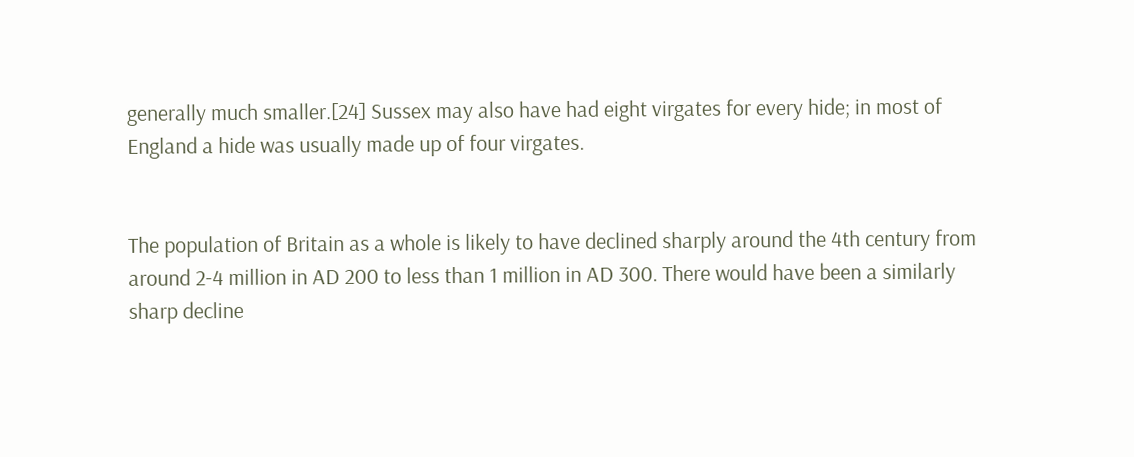generally much smaller.[24] Sussex may also have had eight virgates for every hide; in most of England a hide was usually made up of four virgates.


The population of Britain as a whole is likely to have declined sharply around the 4th century from around 2-4 million in AD 200 to less than 1 million in AD 300. There would have been a similarly sharp decline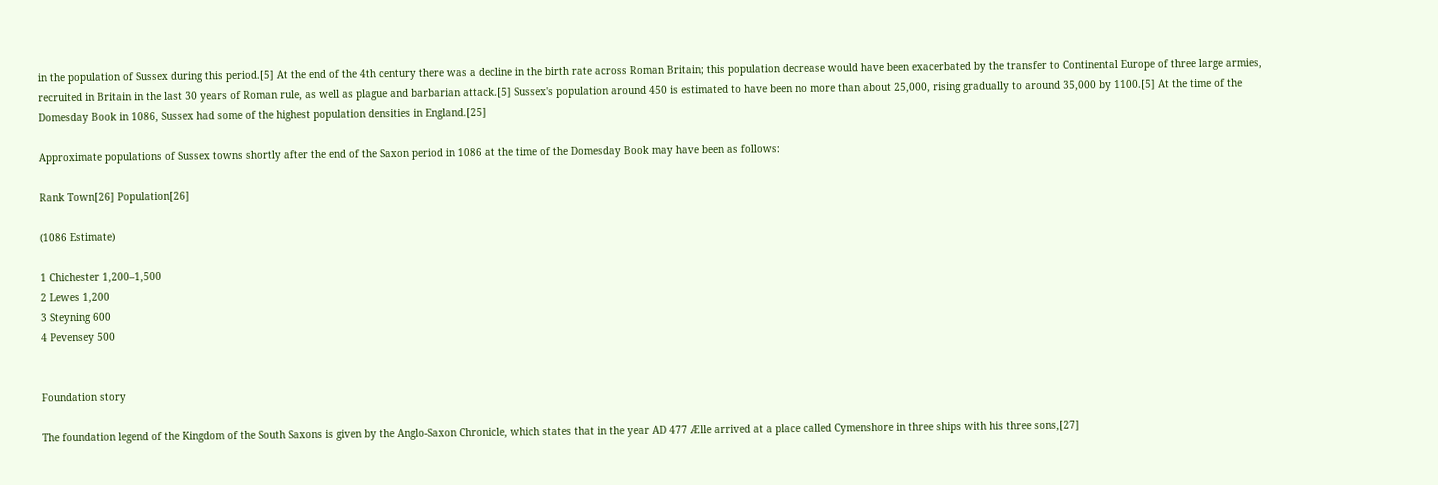in the population of Sussex during this period.[5] At the end of the 4th century there was a decline in the birth rate across Roman Britain; this population decrease would have been exacerbated by the transfer to Continental Europe of three large armies, recruited in Britain in the last 30 years of Roman rule, as well as plague and barbarian attack.[5] Sussex's population around 450 is estimated to have been no more than about 25,000, rising gradually to around 35,000 by 1100.[5] At the time of the Domesday Book in 1086, Sussex had some of the highest population densities in England.[25]

Approximate populations of Sussex towns shortly after the end of the Saxon period in 1086 at the time of the Domesday Book may have been as follows:

Rank Town[26] Population[26]

(1086 Estimate)

1 Chichester 1,200–1,500
2 Lewes 1,200
3 Steyning 600
4 Pevensey 500


Foundation story

The foundation legend of the Kingdom of the South Saxons is given by the Anglo-Saxon Chronicle, which states that in the year AD 477 Ælle arrived at a place called Cymenshore in three ships with his three sons,[27]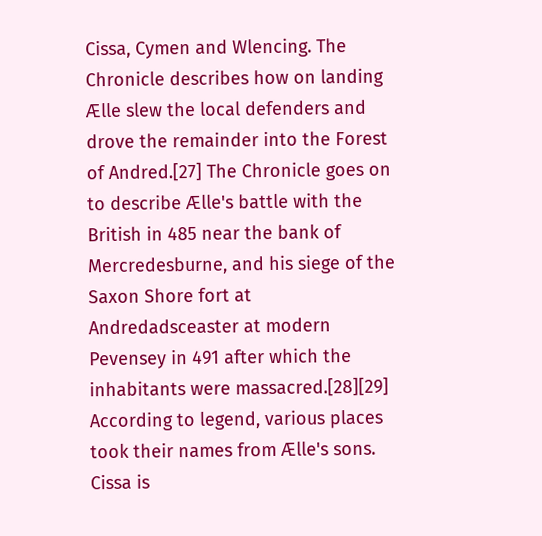Cissa, Cymen and Wlencing. The Chronicle describes how on landing Ælle slew the local defenders and drove the remainder into the Forest of Andred.[27] The Chronicle goes on to describe Ælle's battle with the British in 485 near the bank of Mercredesburne, and his siege of the Saxon Shore fort at Andredadsceaster at modern Pevensey in 491 after which the inhabitants were massacred.[28][29] According to legend, various places took their names from Ælle's sons. Cissa is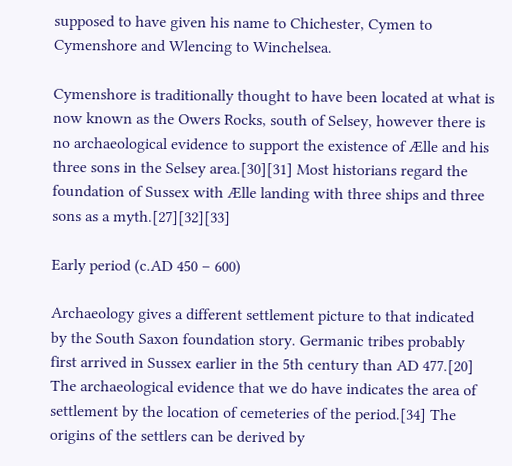supposed to have given his name to Chichester, Cymen to Cymenshore and Wlencing to Winchelsea.

Cymenshore is traditionally thought to have been located at what is now known as the Owers Rocks, south of Selsey, however there is no archaeological evidence to support the existence of Ælle and his three sons in the Selsey area.[30][31] Most historians regard the foundation of Sussex with Ælle landing with three ships and three sons as a myth.[27][32][33]

Early period (c.AD 450 – 600)

Archaeology gives a different settlement picture to that indicated by the South Saxon foundation story. Germanic tribes probably first arrived in Sussex earlier in the 5th century than AD 477.[20] The archaeological evidence that we do have indicates the area of settlement by the location of cemeteries of the period.[34] The origins of the settlers can be derived by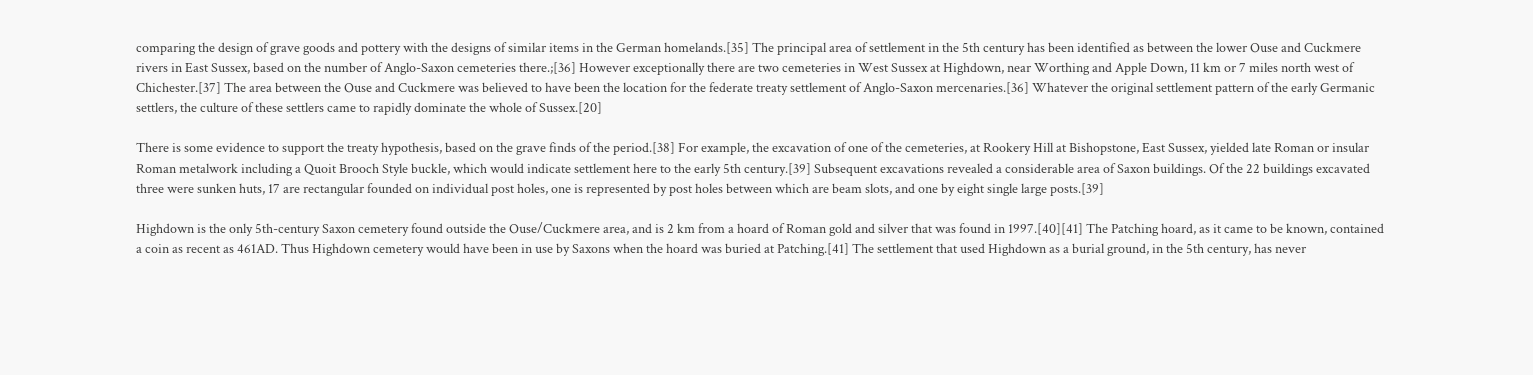comparing the design of grave goods and pottery with the designs of similar items in the German homelands.[35] The principal area of settlement in the 5th century has been identified as between the lower Ouse and Cuckmere rivers in East Sussex, based on the number of Anglo-Saxon cemeteries there.;[36] However exceptionally there are two cemeteries in West Sussex at Highdown, near Worthing and Apple Down, 11 km or 7 miles north west of Chichester.[37] The area between the Ouse and Cuckmere was believed to have been the location for the federate treaty settlement of Anglo-Saxon mercenaries.[36] Whatever the original settlement pattern of the early Germanic settlers, the culture of these settlers came to rapidly dominate the whole of Sussex.[20]

There is some evidence to support the treaty hypothesis, based on the grave finds of the period.[38] For example, the excavation of one of the cemeteries, at Rookery Hill at Bishopstone, East Sussex, yielded late Roman or insular Roman metalwork including a Quoit Brooch Style buckle, which would indicate settlement here to the early 5th century.[39] Subsequent excavations revealed a considerable area of Saxon buildings. Of the 22 buildings excavated three were sunken huts, 17 are rectangular founded on individual post holes, one is represented by post holes between which are beam slots, and one by eight single large posts.[39]

Highdown is the only 5th-century Saxon cemetery found outside the Ouse/Cuckmere area, and is 2 km from a hoard of Roman gold and silver that was found in 1997.[40][41] The Patching hoard, as it came to be known, contained a coin as recent as 461AD. Thus Highdown cemetery would have been in use by Saxons when the hoard was buried at Patching.[41] The settlement that used Highdown as a burial ground, in the 5th century, has never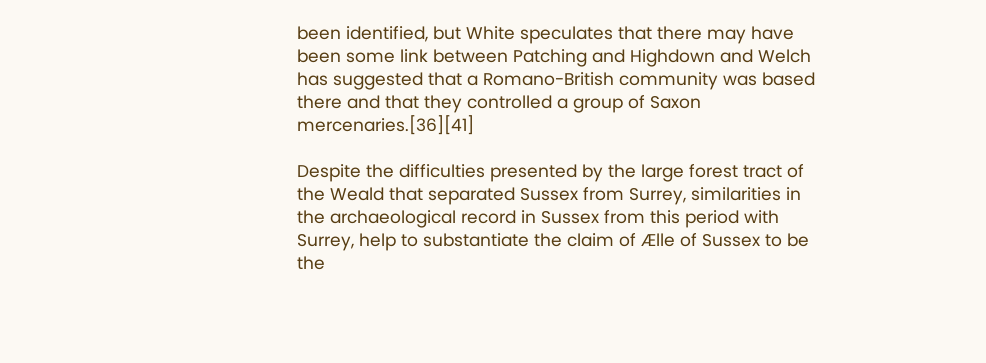been identified, but White speculates that there may have been some link between Patching and Highdown and Welch has suggested that a Romano-British community was based there and that they controlled a group of Saxon mercenaries.[36][41]

Despite the difficulties presented by the large forest tract of the Weald that separated Sussex from Surrey, similarities in the archaeological record in Sussex from this period with Surrey, help to substantiate the claim of Ælle of Sussex to be the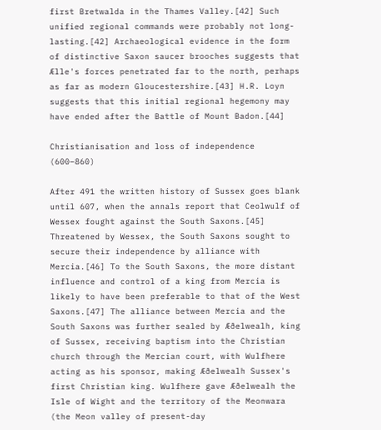first Bretwalda in the Thames Valley.[42] Such unified regional commands were probably not long-lasting.[42] Archaeological evidence in the form of distinctive Saxon saucer brooches suggests that Ælle's forces penetrated far to the north, perhaps as far as modern Gloucestershire.[43] H.R. Loyn suggests that this initial regional hegemony may have ended after the Battle of Mount Badon.[44]

Christianisation and loss of independence (600–860)

After 491 the written history of Sussex goes blank until 607, when the annals report that Ceolwulf of Wessex fought against the South Saxons.[45] Threatened by Wessex, the South Saxons sought to secure their independence by alliance with Mercia.[46] To the South Saxons, the more distant influence and control of a king from Mercia is likely to have been preferable to that of the West Saxons.[47] The alliance between Mercia and the South Saxons was further sealed by Æðelwealh, king of Sussex, receiving baptism into the Christian church through the Mercian court, with Wulfhere acting as his sponsor, making Æðelwealh Sussex's first Christian king. Wulfhere gave Æðelwealh the Isle of Wight and the territory of the Meonwara (the Meon valley of present-day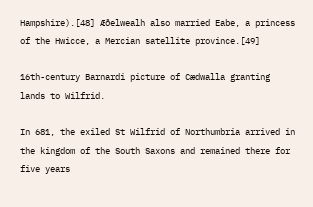Hampshire).[48] Æðelwealh also married Eabe, a princess of the Hwicce, a Mercian satellite province.[49]

16th-century Barnardi picture of Cædwalla granting lands to Wilfrid.

In 681, the exiled St Wilfrid of Northumbria arrived in the kingdom of the South Saxons and remained there for five years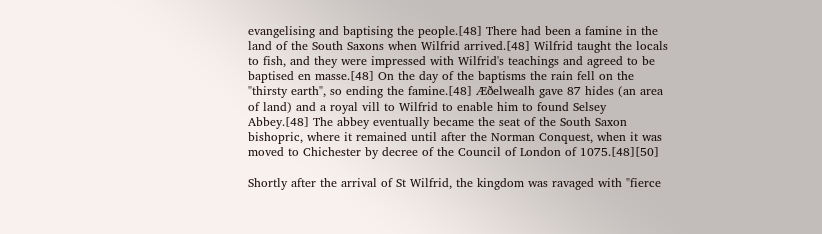evangelising and baptising the people.[48] There had been a famine in the land of the South Saxons when Wilfrid arrived.[48] Wilfrid taught the locals to fish, and they were impressed with Wilfrid's teachings and agreed to be baptised en masse.[48] On the day of the baptisms the rain fell on the "thirsty earth", so ending the famine.[48] Æðelwealh gave 87 hides (an area of land) and a royal vill to Wilfrid to enable him to found Selsey Abbey.[48] The abbey eventually became the seat of the South Saxon bishopric, where it remained until after the Norman Conquest, when it was moved to Chichester by decree of the Council of London of 1075.[48][50]

Shortly after the arrival of St Wilfrid, the kingdom was ravaged with "fierce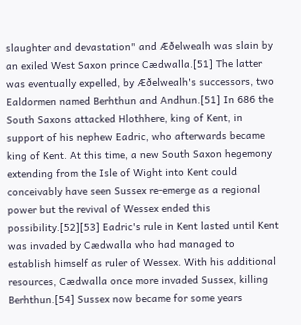slaughter and devastation" and Æðelwealh was slain by an exiled West Saxon prince Cædwalla.[51] The latter was eventually expelled, by Æðelwealh's successors, two Ealdormen named Berhthun and Andhun.[51] In 686 the South Saxons attacked Hlothhere, king of Kent, in support of his nephew Eadric, who afterwards became king of Kent. At this time, a new South Saxon hegemony extending from the Isle of Wight into Kent could conceivably have seen Sussex re-emerge as a regional power but the revival of Wessex ended this possibility.[52][53] Eadric's rule in Kent lasted until Kent was invaded by Cædwalla who had managed to establish himself as ruler of Wessex. With his additional resources, Cædwalla once more invaded Sussex, killing Berhthun.[54] Sussex now became for some years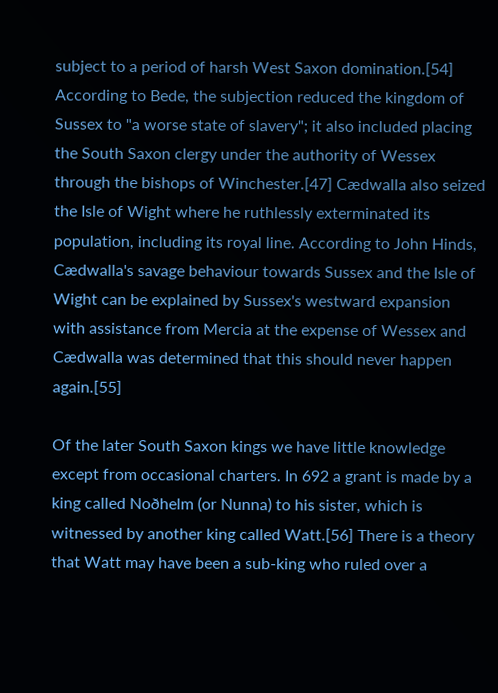subject to a period of harsh West Saxon domination.[54] According to Bede, the subjection reduced the kingdom of Sussex to "a worse state of slavery"; it also included placing the South Saxon clergy under the authority of Wessex through the bishops of Winchester.[47] Cædwalla also seized the Isle of Wight where he ruthlessly exterminated its population, including its royal line. According to John Hinds, Cædwalla's savage behaviour towards Sussex and the Isle of Wight can be explained by Sussex's westward expansion with assistance from Mercia at the expense of Wessex and Cædwalla was determined that this should never happen again.[55]

Of the later South Saxon kings we have little knowledge except from occasional charters. In 692 a grant is made by a king called Noðhelm (or Nunna) to his sister, which is witnessed by another king called Watt.[56] There is a theory that Watt may have been a sub-king who ruled over a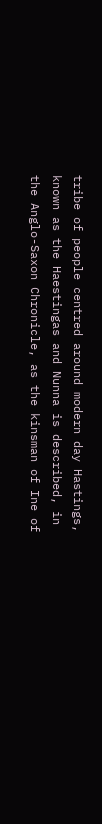tribe of people centred around modern day Hastings, known as the Haestingas and Nunna is described, in the Anglo-Saxon Chronicle, as the kinsman of Ine of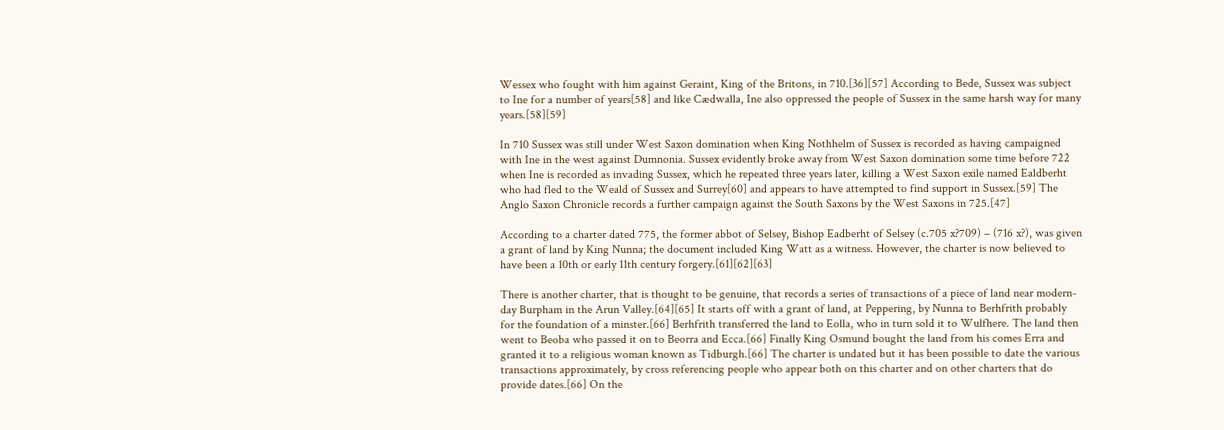Wessex who fought with him against Geraint, King of the Britons, in 710.[36][57] According to Bede, Sussex was subject to Ine for a number of years[58] and like Cædwalla, Ine also oppressed the people of Sussex in the same harsh way for many years.[58][59]

In 710 Sussex was still under West Saxon domination when King Nothhelm of Sussex is recorded as having campaigned with Ine in the west against Dumnonia. Sussex evidently broke away from West Saxon domination some time before 722 when Ine is recorded as invading Sussex, which he repeated three years later, killing a West Saxon exile named Ealdberht who had fled to the Weald of Sussex and Surrey[60] and appears to have attempted to find support in Sussex.[59] The Anglo Saxon Chronicle records a further campaign against the South Saxons by the West Saxons in 725.[47]

According to a charter dated 775, the former abbot of Selsey, Bishop Eadberht of Selsey (c.705 x?709) – (716 x?), was given a grant of land by King Nunna; the document included King Watt as a witness. However, the charter is now believed to have been a 10th or early 11th century forgery.[61][62][63]

There is another charter, that is thought to be genuine, that records a series of transactions of a piece of land near modern-day Burpham in the Arun Valley.[64][65] It starts off with a grant of land, at Peppering, by Nunna to Berhfrith probably for the foundation of a minster.[66] Berhfrith transferred the land to Eolla, who in turn sold it to Wulfhere. The land then went to Beoba who passed it on to Beorra and Ecca.[66] Finally King Osmund bought the land from his comes Erra and granted it to a religious woman known as Tidburgh.[66] The charter is undated but it has been possible to date the various transactions approximately, by cross referencing people who appear both on this charter and on other charters that do provide dates.[66] On the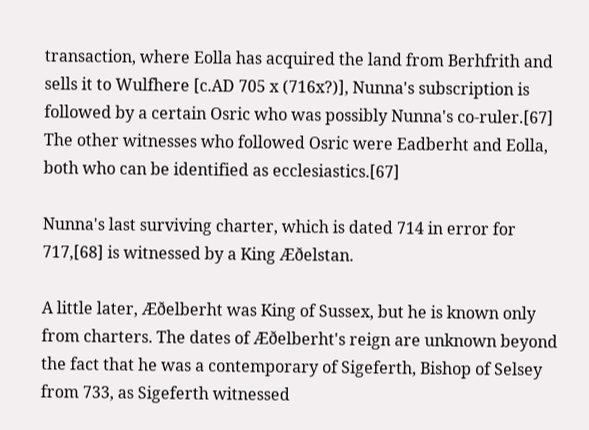transaction, where Eolla has acquired the land from Berhfrith and sells it to Wulfhere [c.AD 705 x (716x?)], Nunna's subscription is followed by a certain Osric who was possibly Nunna's co-ruler.[67] The other witnesses who followed Osric were Eadberht and Eolla, both who can be identified as ecclesiastics.[67]

Nunna's last surviving charter, which is dated 714 in error for 717,[68] is witnessed by a King Æðelstan.

A little later, Æðelberht was King of Sussex, but he is known only from charters. The dates of Æðelberht's reign are unknown beyond the fact that he was a contemporary of Sigeferth, Bishop of Selsey from 733, as Sigeferth witnessed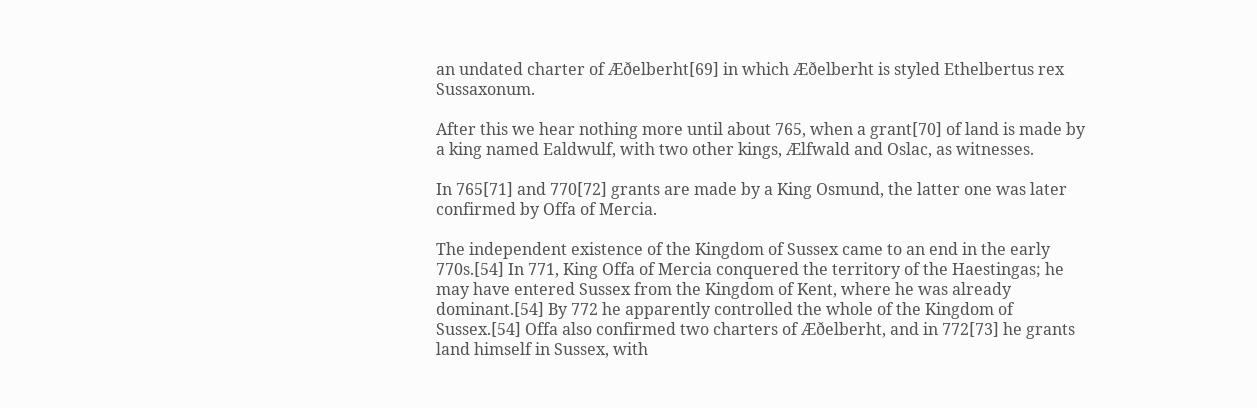an undated charter of Æðelberht[69] in which Æðelberht is styled Ethelbertus rex Sussaxonum.

After this we hear nothing more until about 765, when a grant[70] of land is made by a king named Ealdwulf, with two other kings, Ælfwald and Oslac, as witnesses.

In 765[71] and 770[72] grants are made by a King Osmund, the latter one was later confirmed by Offa of Mercia.

The independent existence of the Kingdom of Sussex came to an end in the early 770s.[54] In 771, King Offa of Mercia conquered the territory of the Haestingas; he may have entered Sussex from the Kingdom of Kent, where he was already dominant.[54] By 772 he apparently controlled the whole of the Kingdom of Sussex.[54] Offa also confirmed two charters of Æðelberht, and in 772[73] he grants land himself in Sussex, with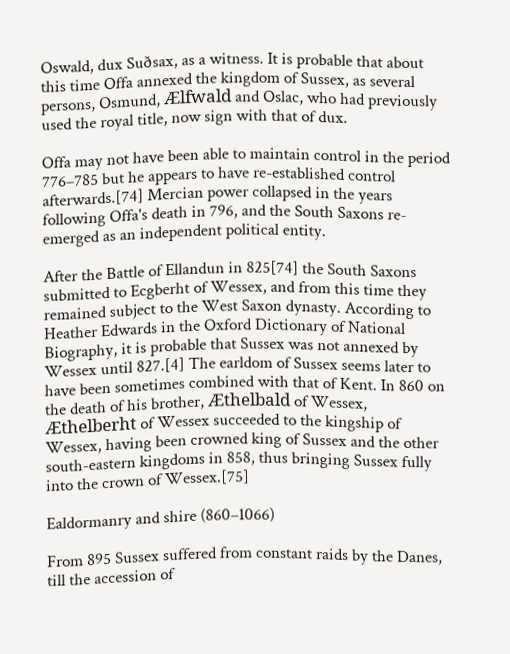Oswald, dux Suðsax, as a witness. It is probable that about this time Offa annexed the kingdom of Sussex, as several persons, Osmund, Ælfwald and Oslac, who had previously used the royal title, now sign with that of dux.

Offa may not have been able to maintain control in the period 776–785 but he appears to have re-established control afterwards.[74] Mercian power collapsed in the years following Offa's death in 796, and the South Saxons re-emerged as an independent political entity.

After the Battle of Ellandun in 825[74] the South Saxons submitted to Ecgberht of Wessex, and from this time they remained subject to the West Saxon dynasty. According to Heather Edwards in the Oxford Dictionary of National Biography, it is probable that Sussex was not annexed by Wessex until 827.[4] The earldom of Sussex seems later to have been sometimes combined with that of Kent. In 860 on the death of his brother, Æthelbald of Wessex, Æthelberht of Wessex succeeded to the kingship of Wessex, having been crowned king of Sussex and the other south-eastern kingdoms in 858, thus bringing Sussex fully into the crown of Wessex.[75]

Ealdormanry and shire (860–1066)

From 895 Sussex suffered from constant raids by the Danes, till the accession of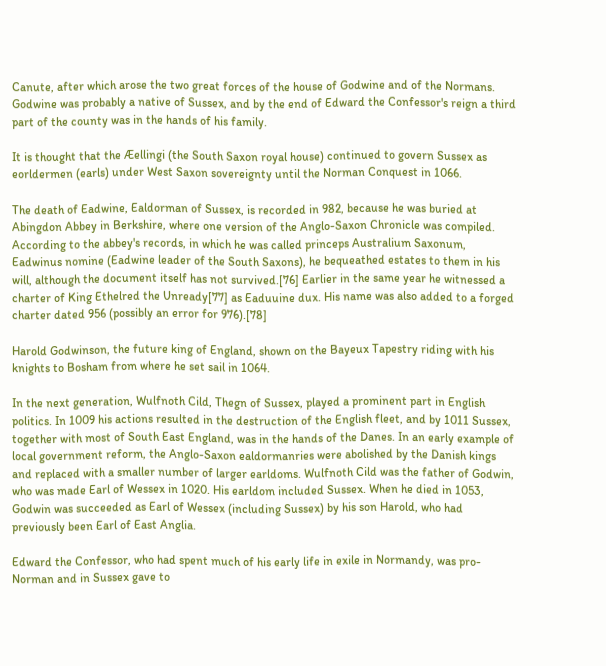Canute, after which arose the two great forces of the house of Godwine and of the Normans. Godwine was probably a native of Sussex, and by the end of Edward the Confessor's reign a third part of the county was in the hands of his family.

It is thought that the Æellingi (the South Saxon royal house) continued to govern Sussex as eorldermen (earls) under West Saxon sovereignty until the Norman Conquest in 1066.

The death of Eadwine, Ealdorman of Sussex, is recorded in 982, because he was buried at Abingdon Abbey in Berkshire, where one version of the Anglo-Saxon Chronicle was compiled. According to the abbey's records, in which he was called princeps Australium Saxonum, Eadwinus nomine (Eadwine leader of the South Saxons), he bequeathed estates to them in his will, although the document itself has not survived.[76] Earlier in the same year he witnessed a charter of King Ethelred the Unready[77] as Eaduuine dux. His name was also added to a forged charter dated 956 (possibly an error for 976).[78]

Harold Godwinson, the future king of England, shown on the Bayeux Tapestry riding with his knights to Bosham from where he set sail in 1064.

In the next generation, Wulfnoth Cild, Thegn of Sussex, played a prominent part in English politics. In 1009 his actions resulted in the destruction of the English fleet, and by 1011 Sussex, together with most of South East England, was in the hands of the Danes. In an early example of local government reform, the Anglo-Saxon ealdormanries were abolished by the Danish kings and replaced with a smaller number of larger earldoms. Wulfnoth Cild was the father of Godwin, who was made Earl of Wessex in 1020. His earldom included Sussex. When he died in 1053, Godwin was succeeded as Earl of Wessex (including Sussex) by his son Harold, who had previously been Earl of East Anglia.

Edward the Confessor, who had spent much of his early life in exile in Normandy, was pro-Norman and in Sussex gave to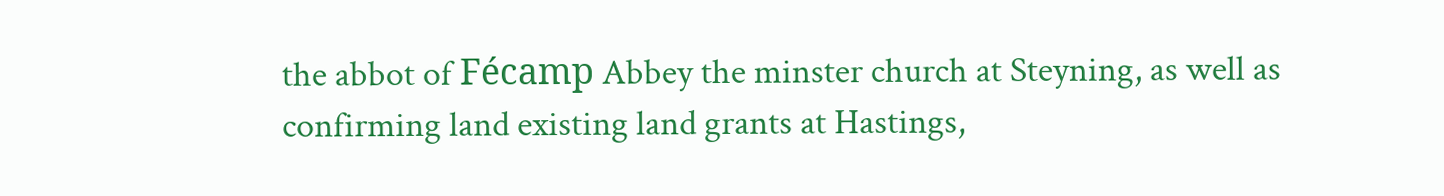the abbot of Fécamp Abbey the minster church at Steyning, as well as confirming land existing land grants at Hastings,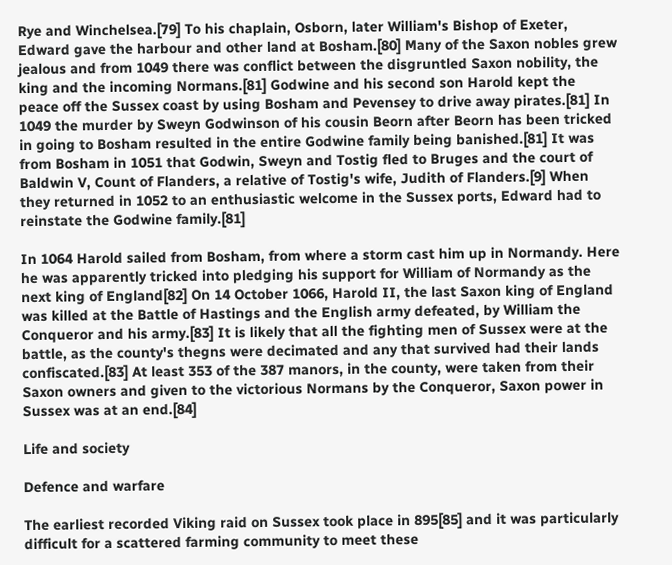Rye and Winchelsea.[79] To his chaplain, Osborn, later William's Bishop of Exeter, Edward gave the harbour and other land at Bosham.[80] Many of the Saxon nobles grew jealous and from 1049 there was conflict between the disgruntled Saxon nobility, the king and the incoming Normans.[81] Godwine and his second son Harold kept the peace off the Sussex coast by using Bosham and Pevensey to drive away pirates.[81] In 1049 the murder by Sweyn Godwinson of his cousin Beorn after Beorn has been tricked in going to Bosham resulted in the entire Godwine family being banished.[81] It was from Bosham in 1051 that Godwin, Sweyn and Tostig fled to Bruges and the court of Baldwin V, Count of Flanders, a relative of Tostig's wife, Judith of Flanders.[9] When they returned in 1052 to an enthusiastic welcome in the Sussex ports, Edward had to reinstate the Godwine family.[81]

In 1064 Harold sailed from Bosham, from where a storm cast him up in Normandy. Here he was apparently tricked into pledging his support for William of Normandy as the next king of England[82] On 14 October 1066, Harold II, the last Saxon king of England was killed at the Battle of Hastings and the English army defeated, by William the Conqueror and his army.[83] It is likely that all the fighting men of Sussex were at the battle, as the county's thegns were decimated and any that survived had their lands confiscated.[83] At least 353 of the 387 manors, in the county, were taken from their Saxon owners and given to the victorious Normans by the Conqueror, Saxon power in Sussex was at an end.[84]

Life and society

Defence and warfare

The earliest recorded Viking raid on Sussex took place in 895[85] and it was particularly difficult for a scattered farming community to meet these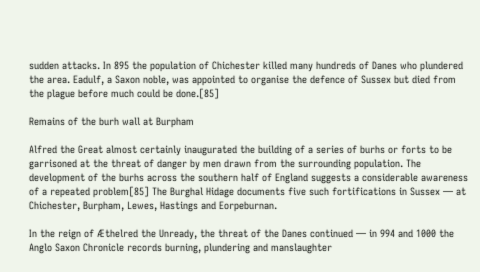sudden attacks. In 895 the population of Chichester killed many hundreds of Danes who plundered the area. Eadulf, a Saxon noble, was appointed to organise the defence of Sussex but died from the plague before much could be done.[85]

Remains of the burh wall at Burpham

Alfred the Great almost certainly inaugurated the building of a series of burhs or forts to be garrisoned at the threat of danger by men drawn from the surrounding population. The development of the burhs across the southern half of England suggests a considerable awareness of a repeated problem[85] The Burghal Hidage documents five such fortifications in Sussex — at Chichester, Burpham, Lewes, Hastings and Eorpeburnan.

In the reign of Æthelred the Unready, the threat of the Danes continued — in 994 and 1000 the Anglo Saxon Chronicle records burning, plundering and manslaughter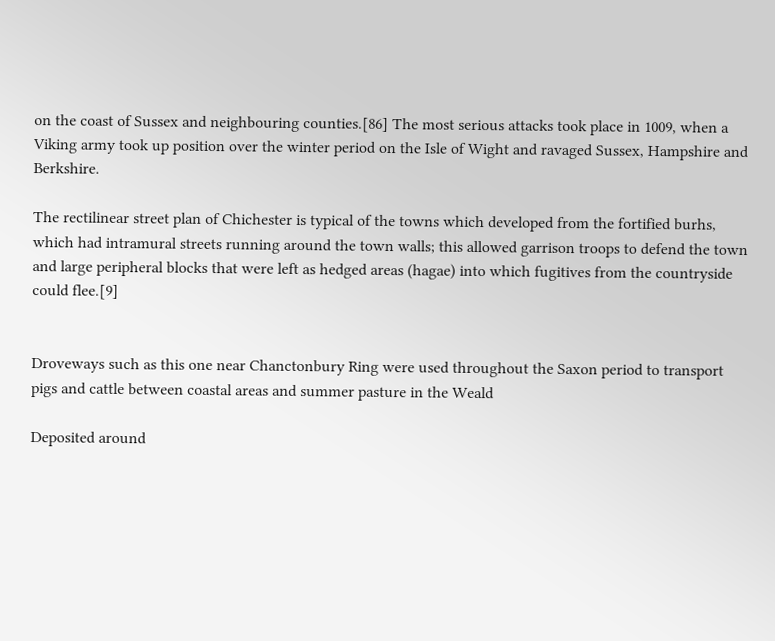on the coast of Sussex and neighbouring counties.[86] The most serious attacks took place in 1009, when a Viking army took up position over the winter period on the Isle of Wight and ravaged Sussex, Hampshire and Berkshire.

The rectilinear street plan of Chichester is typical of the towns which developed from the fortified burhs, which had intramural streets running around the town walls; this allowed garrison troops to defend the town and large peripheral blocks that were left as hedged areas (hagae) into which fugitives from the countryside could flee.[9]


Droveways such as this one near Chanctonbury Ring were used throughout the Saxon period to transport pigs and cattle between coastal areas and summer pasture in the Weald

Deposited around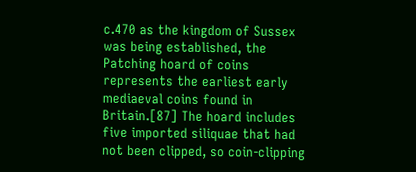c.470 as the kingdom of Sussex was being established, the Patching hoard of coins represents the earliest early mediaeval coins found in Britain.[87] The hoard includes five imported siliquae that had not been clipped, so coin-clipping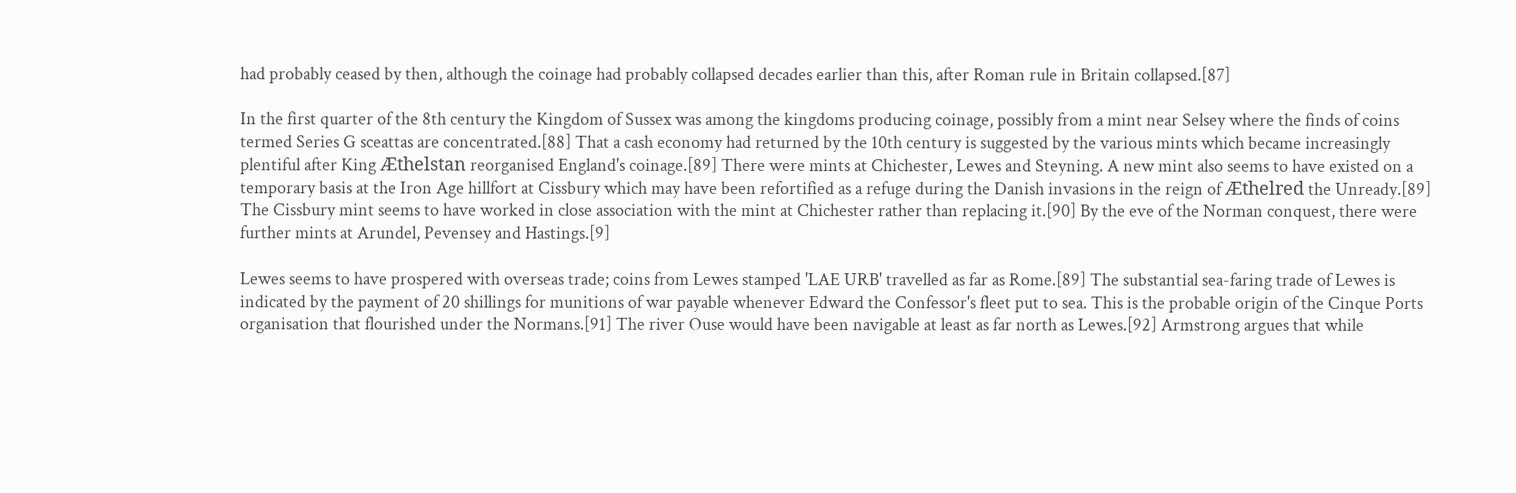had probably ceased by then, although the coinage had probably collapsed decades earlier than this, after Roman rule in Britain collapsed.[87]

In the first quarter of the 8th century the Kingdom of Sussex was among the kingdoms producing coinage, possibly from a mint near Selsey where the finds of coins termed Series G sceattas are concentrated.[88] That a cash economy had returned by the 10th century is suggested by the various mints which became increasingly plentiful after King Æthelstan reorganised England's coinage.[89] There were mints at Chichester, Lewes and Steyning. A new mint also seems to have existed on a temporary basis at the Iron Age hillfort at Cissbury which may have been refortified as a refuge during the Danish invasions in the reign of Æthelred the Unready.[89] The Cissbury mint seems to have worked in close association with the mint at Chichester rather than replacing it.[90] By the eve of the Norman conquest, there were further mints at Arundel, Pevensey and Hastings.[9]

Lewes seems to have prospered with overseas trade; coins from Lewes stamped 'LAE URB' travelled as far as Rome.[89] The substantial sea-faring trade of Lewes is indicated by the payment of 20 shillings for munitions of war payable whenever Edward the Confessor's fleet put to sea. This is the probable origin of the Cinque Ports organisation that flourished under the Normans.[91] The river Ouse would have been navigable at least as far north as Lewes.[92] Armstrong argues that while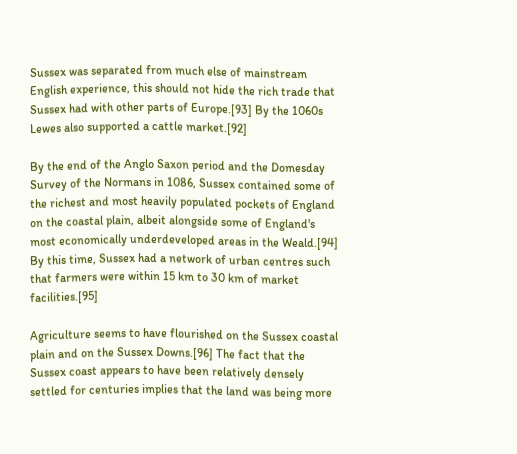Sussex was separated from much else of mainstream English experience, this should not hide the rich trade that Sussex had with other parts of Europe.[93] By the 1060s Lewes also supported a cattle market.[92]

By the end of the Anglo Saxon period and the Domesday Survey of the Normans in 1086, Sussex contained some of the richest and most heavily populated pockets of England on the coastal plain, albeit alongside some of England's most economically underdeveloped areas in the Weald.[94] By this time, Sussex had a network of urban centres such that farmers were within 15 km to 30 km of market facilities.[95]

Agriculture seems to have flourished on the Sussex coastal plain and on the Sussex Downs.[96] The fact that the Sussex coast appears to have been relatively densely settled for centuries implies that the land was being more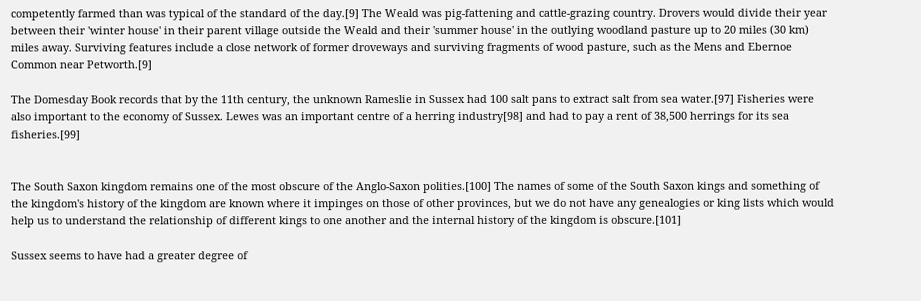competently farmed than was typical of the standard of the day.[9] The Weald was pig-fattening and cattle-grazing country. Drovers would divide their year between their 'winter house' in their parent village outside the Weald and their 'summer house' in the outlying woodland pasture up to 20 miles (30 km) miles away. Surviving features include a close network of former droveways and surviving fragments of wood pasture, such as the Mens and Ebernoe Common near Petworth.[9]

The Domesday Book records that by the 11th century, the unknown Rameslie in Sussex had 100 salt pans to extract salt from sea water.[97] Fisheries were also important to the economy of Sussex. Lewes was an important centre of a herring industry[98] and had to pay a rent of 38,500 herrings for its sea fisheries.[99]


The South Saxon kingdom remains one of the most obscure of the Anglo-Saxon polities.[100] The names of some of the South Saxon kings and something of the kingdom's history of the kingdom are known where it impinges on those of other provinces, but we do not have any genealogies or king lists which would help us to understand the relationship of different kings to one another and the internal history of the kingdom is obscure.[101]

Sussex seems to have had a greater degree of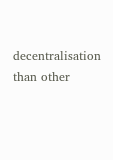decentralisation than other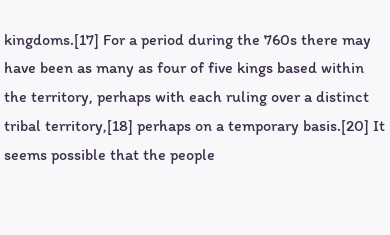kingdoms.[17] For a period during the 760s there may have been as many as four of five kings based within the territory, perhaps with each ruling over a distinct tribal territory,[18] perhaps on a temporary basis.[20] It seems possible that the people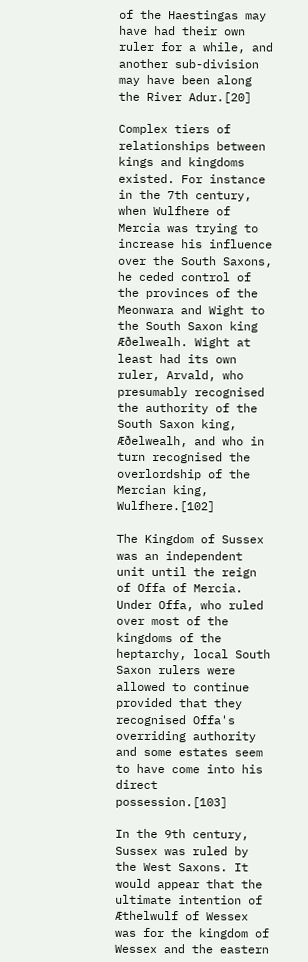of the Haestingas may have had their own ruler for a while, and another sub-division may have been along the River Adur.[20]

Complex tiers of relationships between kings and kingdoms existed. For instance in the 7th century, when Wulfhere of Mercia was trying to increase his influence over the South Saxons, he ceded control of the provinces of the Meonwara and Wight to the South Saxon king Æðelwealh. Wight at least had its own ruler, Arvald, who presumably recognised the authority of the South Saxon king, Æðelwealh, and who in turn recognised the overlordship of the Mercian king, Wulfhere.[102]

The Kingdom of Sussex was an independent unit until the reign of Offa of Mercia. Under Offa, who ruled over most of the kingdoms of the heptarchy, local South Saxon rulers were allowed to continue provided that they recognised Offa's overriding authority and some estates seem to have come into his direct possession.[103]

In the 9th century, Sussex was ruled by the West Saxons. It would appear that the ultimate intention of Æthelwulf of Wessex was for the kingdom of Wessex and the eastern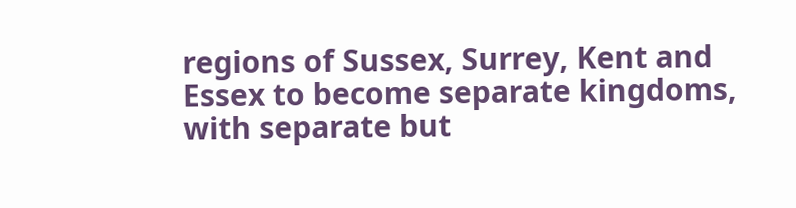regions of Sussex, Surrey, Kent and Essex to become separate kingdoms, with separate but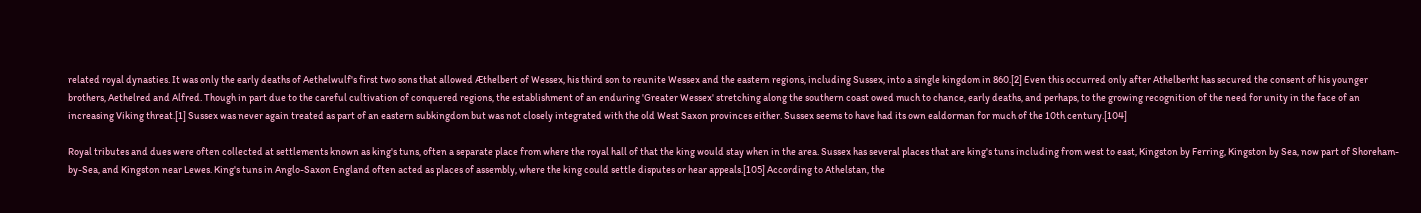related royal dynasties. It was only the early deaths of Aethelwulf's first two sons that allowed Æthelbert of Wessex, his third son to reunite Wessex and the eastern regions, including Sussex, into a single kingdom in 860.[2] Even this occurred only after Athelberht has secured the consent of his younger brothers, Aethelred and Alfred. Though in part due to the careful cultivation of conquered regions, the establishment of an enduring 'Greater Wessex' stretching along the southern coast owed much to chance, early deaths, and perhaps, to the growing recognition of the need for unity in the face of an increasing Viking threat.[1] Sussex was never again treated as part of an eastern subkingdom but was not closely integrated with the old West Saxon provinces either. Sussex seems to have had its own ealdorman for much of the 10th century.[104]

Royal tributes and dues were often collected at settlements known as king's tuns, often a separate place from where the royal hall of that the king would stay when in the area. Sussex has several places that are king's tuns including from west to east, Kingston by Ferring, Kingston by Sea, now part of Shoreham-by-Sea, and Kingston near Lewes. King's tuns in Anglo-Saxon England often acted as places of assembly, where the king could settle disputes or hear appeals.[105] According to Athelstan, the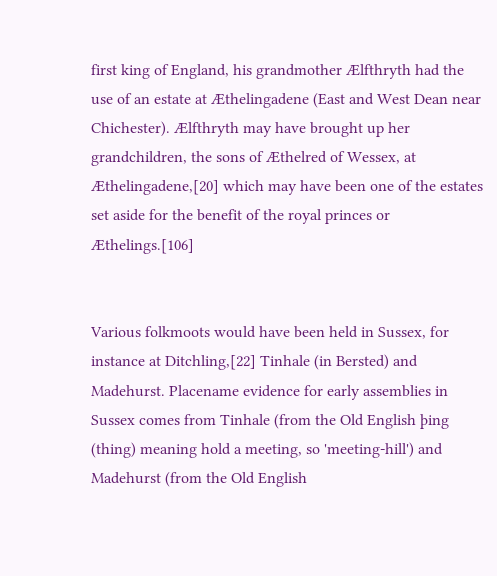first king of England, his grandmother Ælfthryth had the use of an estate at Æthelingadene (East and West Dean near Chichester). Ælfthryth may have brought up her grandchildren, the sons of Æthelred of Wessex, at Æthelingadene,[20] which may have been one of the estates set aside for the benefit of the royal princes or Æthelings.[106]


Various folkmoots would have been held in Sussex, for instance at Ditchling,[22] Tinhale (in Bersted) and Madehurst. Placename evidence for early assemblies in Sussex comes from Tinhale (from the Old English þing (thing) meaning hold a meeting, so 'meeting-hill') and Madehurst (from the Old English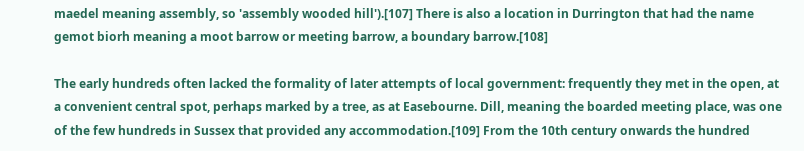maedel meaning assembly, so 'assembly wooded hill').[107] There is also a location in Durrington that had the name gemot biorh meaning a moot barrow or meeting barrow, a boundary barrow.[108]

The early hundreds often lacked the formality of later attempts of local government: frequently they met in the open, at a convenient central spot, perhaps marked by a tree, as at Easebourne. Dill, meaning the boarded meeting place, was one of the few hundreds in Sussex that provided any accommodation.[109] From the 10th century onwards the hundred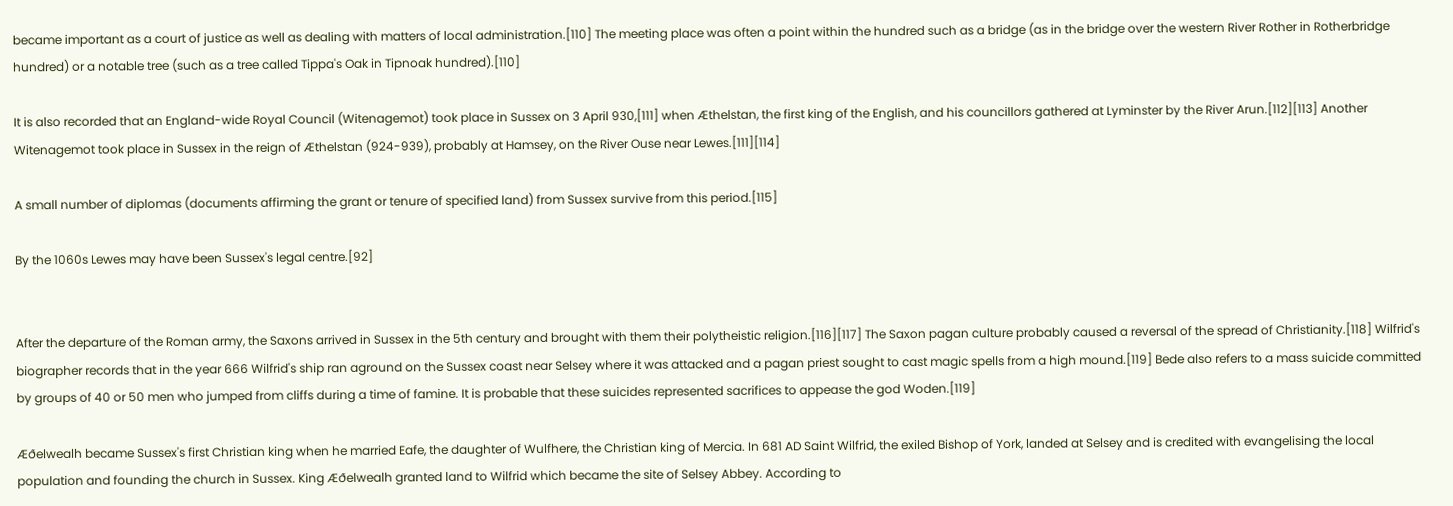became important as a court of justice as well as dealing with matters of local administration.[110] The meeting place was often a point within the hundred such as a bridge (as in the bridge over the western River Rother in Rotherbridge hundred) or a notable tree (such as a tree called Tippa's Oak in Tipnoak hundred).[110]

It is also recorded that an England-wide Royal Council (Witenagemot) took place in Sussex on 3 April 930,[111] when Æthelstan, the first king of the English, and his councillors gathered at Lyminster by the River Arun.[112][113] Another Witenagemot took place in Sussex in the reign of Æthelstan (924-939), probably at Hamsey, on the River Ouse near Lewes.[111][114]

A small number of diplomas (documents affirming the grant or tenure of specified land) from Sussex survive from this period.[115]

By the 1060s Lewes may have been Sussex's legal centre.[92]


After the departure of the Roman army, the Saxons arrived in Sussex in the 5th century and brought with them their polytheistic religion.[116][117] The Saxon pagan culture probably caused a reversal of the spread of Christianity.[118] Wilfrid's biographer records that in the year 666 Wilfrid's ship ran aground on the Sussex coast near Selsey where it was attacked and a pagan priest sought to cast magic spells from a high mound.[119] Bede also refers to a mass suicide committed by groups of 40 or 50 men who jumped from cliffs during a time of famine. It is probable that these suicides represented sacrifices to appease the god Woden.[119]

Æðelwealh became Sussex's first Christian king when he married Eafe, the daughter of Wulfhere, the Christian king of Mercia. In 681 AD Saint Wilfrid, the exiled Bishop of York, landed at Selsey and is credited with evangelising the local population and founding the church in Sussex. King Æðelwealh granted land to Wilfrid which became the site of Selsey Abbey. According to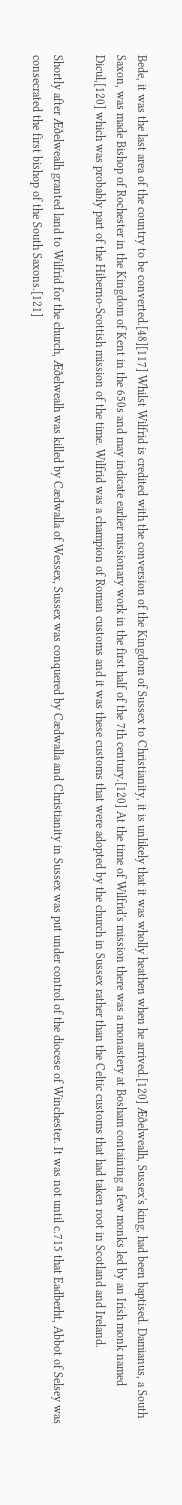Bede, it was the last area of the country to be converted.[48][117] Whilst Wilfrid is credited with the conversion of the Kingdom of Sussex to Christianity, it is unlikely that it was wholly heathen when he arrived.[120] Æðelwealh, Sussex's king, had been baptised. Damianus, a South Saxon, was made Bishop of Rochester in the Kingdom of Kent in the 650s and may indicate earlier missionary work in the first half of the 7th century.[120] At the time of Wilfrid's mission there was a monastery at Bosham containing a few monks led by an Irish monk named Dicul,[120] which was probably part of the Hiberno-Scottish mission of the time. Wilfrid was a champion of Roman customs and it was these customs that were adopted by the church in Sussex rather than the Celtic customs that had taken root in Scotland and Ireland.

Shortly after Æðelwealh granted land to Wilfrid for the church, Æðelwealh was killed by Cædwalla of Wessex, Sussex was conquered by Cædwalla and Christianity in Sussex was put under control of the diocese of Winchester. It was not until c.715 that Eadberht, Abbot of Selsey was consecrated the first bishop of the South Saxons.[121]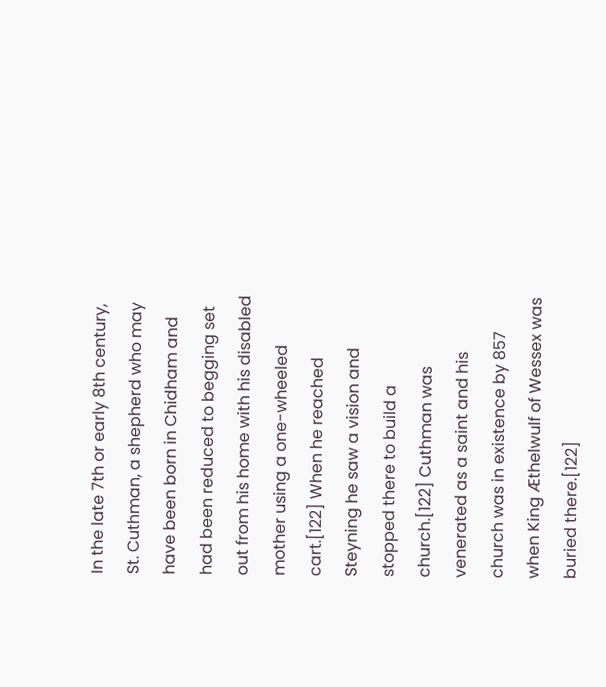In the late 7th or early 8th century, St. Cuthman, a shepherd who may have been born in Chidham and had been reduced to begging set out from his home with his disabled mother using a one-wheeled cart.[122] When he reached Steyning he saw a vision and stopped there to build a church.[122] Cuthman was venerated as a saint and his church was in existence by 857 when King Æthelwulf of Wessex was buried there.[122]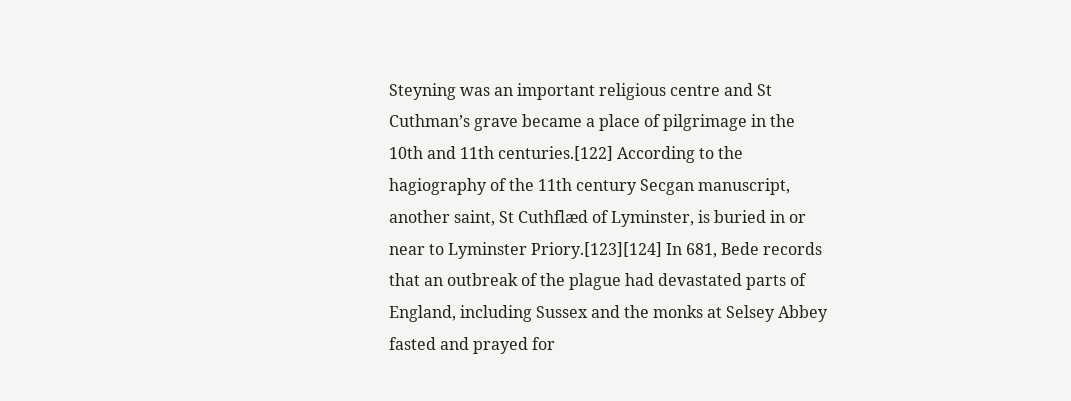Steyning was an important religious centre and St Cuthman’s grave became a place of pilgrimage in the 10th and 11th centuries.[122] According to the hagiography of the 11th century Secgan manuscript, another saint, St Cuthflæd of Lyminster, is buried in or near to Lyminster Priory.[123][124] In 681, Bede records that an outbreak of the plague had devastated parts of England, including Sussex and the monks at Selsey Abbey fasted and prayed for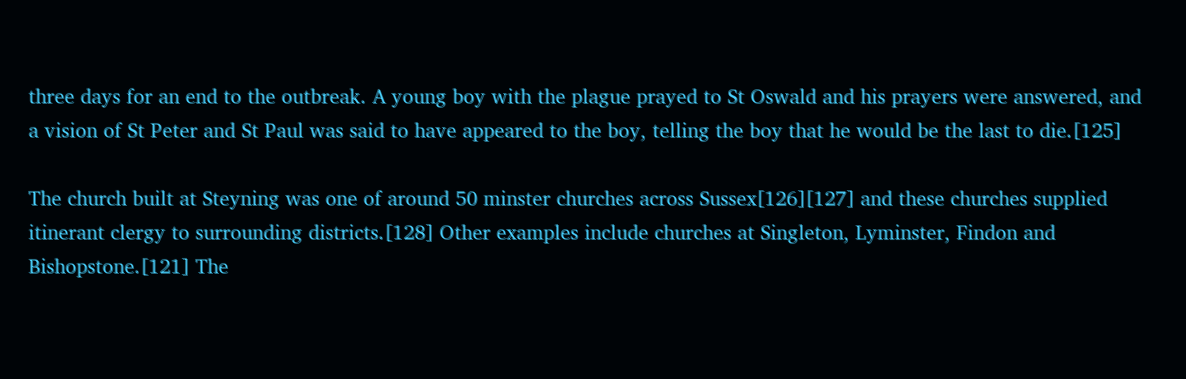three days for an end to the outbreak. A young boy with the plague prayed to St Oswald and his prayers were answered, and a vision of St Peter and St Paul was said to have appeared to the boy, telling the boy that he would be the last to die.[125]

The church built at Steyning was one of around 50 minster churches across Sussex[126][127] and these churches supplied itinerant clergy to surrounding districts.[128] Other examples include churches at Singleton, Lyminster, Findon and Bishopstone.[121] The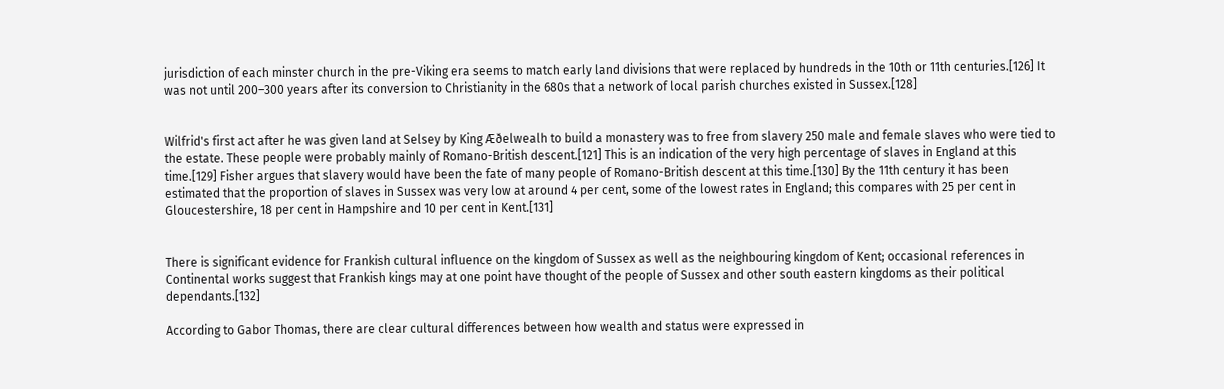jurisdiction of each minster church in the pre-Viking era seems to match early land divisions that were replaced by hundreds in the 10th or 11th centuries.[126] It was not until 200–300 years after its conversion to Christianity in the 680s that a network of local parish churches existed in Sussex.[128]


Wilfrid's first act after he was given land at Selsey by King Æðelwealh to build a monastery was to free from slavery 250 male and female slaves who were tied to the estate. These people were probably mainly of Romano-British descent.[121] This is an indication of the very high percentage of slaves in England at this time.[129] Fisher argues that slavery would have been the fate of many people of Romano-British descent at this time.[130] By the 11th century it has been estimated that the proportion of slaves in Sussex was very low at around 4 per cent, some of the lowest rates in England; this compares with 25 per cent in Gloucestershire, 18 per cent in Hampshire and 10 per cent in Kent.[131]


There is significant evidence for Frankish cultural influence on the kingdom of Sussex as well as the neighbouring kingdom of Kent; occasional references in Continental works suggest that Frankish kings may at one point have thought of the people of Sussex and other south eastern kingdoms as their political dependants.[132]

According to Gabor Thomas, there are clear cultural differences between how wealth and status were expressed in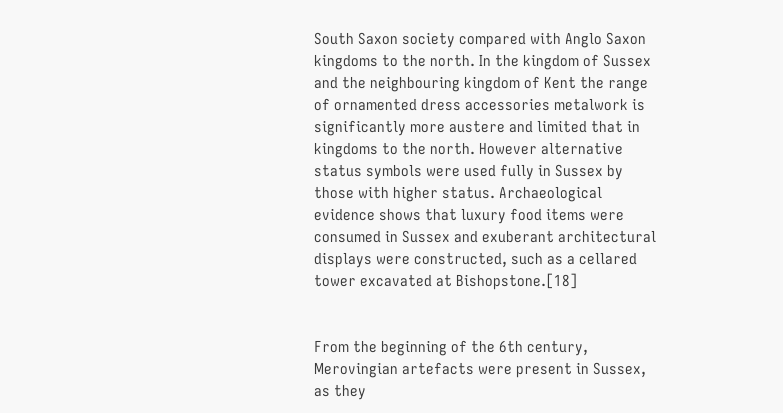South Saxon society compared with Anglo Saxon kingdoms to the north. In the kingdom of Sussex and the neighbouring kingdom of Kent the range of ornamented dress accessories metalwork is significantly more austere and limited that in kingdoms to the north. However alternative status symbols were used fully in Sussex by those with higher status. Archaeological evidence shows that luxury food items were consumed in Sussex and exuberant architectural displays were constructed, such as a cellared tower excavated at Bishopstone.[18]


From the beginning of the 6th century, Merovingian artefacts were present in Sussex, as they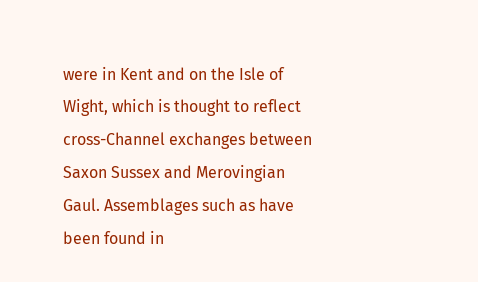were in Kent and on the Isle of Wight, which is thought to reflect cross-Channel exchanges between Saxon Sussex and Merovingian Gaul. Assemblages such as have been found in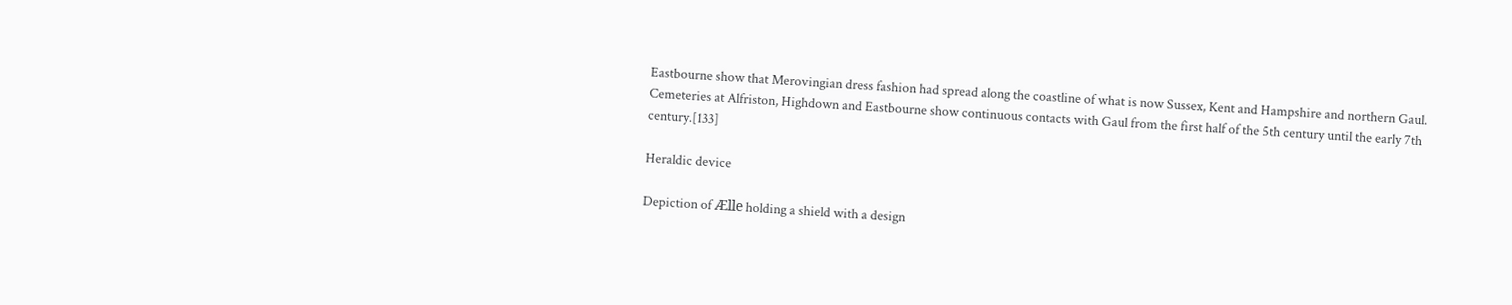Eastbourne show that Merovingian dress fashion had spread along the coastline of what is now Sussex, Kent and Hampshire and northern Gaul. Cemeteries at Alfriston, Highdown and Eastbourne show continuous contacts with Gaul from the first half of the 5th century until the early 7th century.[133]

Heraldic device

Depiction of Ælle holding a shield with a design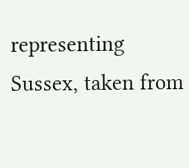representing Sussex, taken from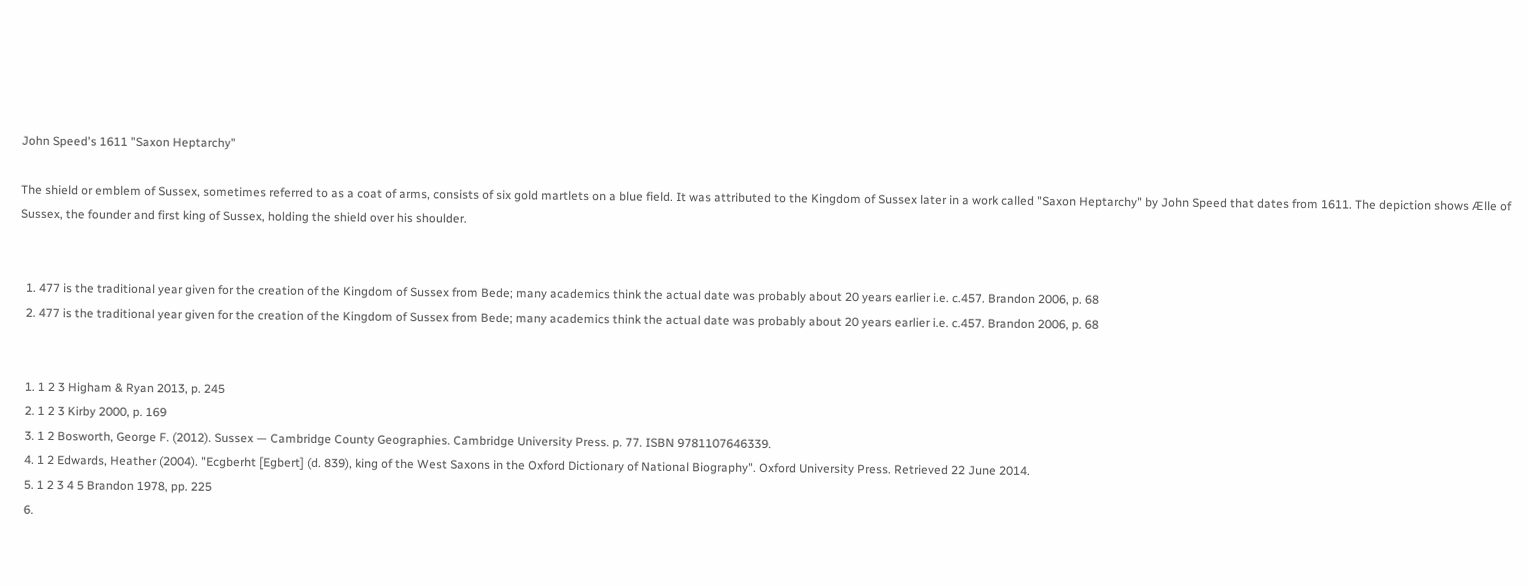John Speed's 1611 "Saxon Heptarchy"

The shield or emblem of Sussex, sometimes referred to as a coat of arms, consists of six gold martlets on a blue field. It was attributed to the Kingdom of Sussex later in a work called "Saxon Heptarchy" by John Speed that dates from 1611. The depiction shows Ælle of Sussex, the founder and first king of Sussex, holding the shield over his shoulder.


  1. 477 is the traditional year given for the creation of the Kingdom of Sussex from Bede; many academics think the actual date was probably about 20 years earlier i.e. c.457. Brandon 2006, p. 68
  2. 477 is the traditional year given for the creation of the Kingdom of Sussex from Bede; many academics think the actual date was probably about 20 years earlier i.e. c.457. Brandon 2006, p. 68


  1. 1 2 3 Higham & Ryan 2013, p. 245
  2. 1 2 3 Kirby 2000, p. 169
  3. 1 2 Bosworth, George F. (2012). Sussex — Cambridge County Geographies. Cambridge University Press. p. 77. ISBN 9781107646339.
  4. 1 2 Edwards, Heather (2004). "Ecgberht [Egbert] (d. 839), king of the West Saxons in the Oxford Dictionary of National Biography". Oxford University Press. Retrieved 22 June 2014.
  5. 1 2 3 4 5 Brandon 1978, pp. 225
  6.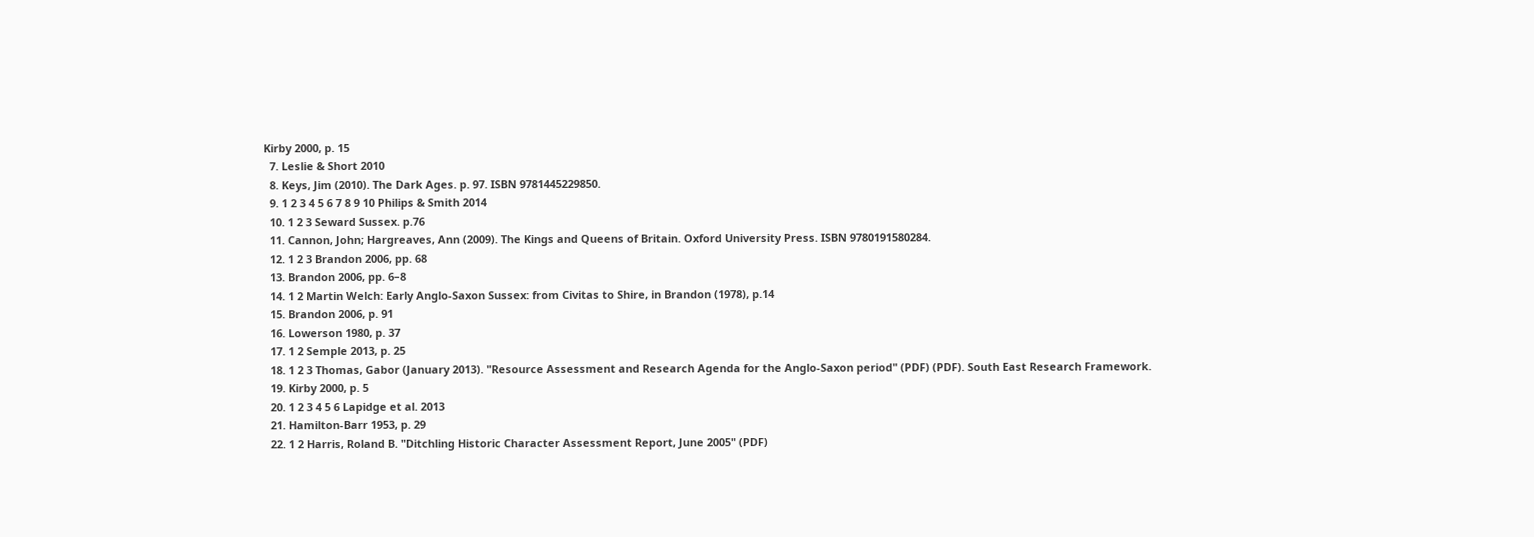Kirby 2000, p. 15
  7. Leslie & Short 2010
  8. Keys, Jim (2010). The Dark Ages. p. 97. ISBN 9781445229850.
  9. 1 2 3 4 5 6 7 8 9 10 Philips & Smith 2014
  10. 1 2 3 Seward Sussex. p.76
  11. Cannon, John; Hargreaves, Ann (2009). The Kings and Queens of Britain. Oxford University Press. ISBN 9780191580284.
  12. 1 2 3 Brandon 2006, pp. 68
  13. Brandon 2006, pp. 6–8
  14. 1 2 Martin Welch: Early Anglo-Saxon Sussex: from Civitas to Shire, in Brandon (1978), p.14
  15. Brandon 2006, p. 91
  16. Lowerson 1980, p. 37
  17. 1 2 Semple 2013, p. 25
  18. 1 2 3 Thomas, Gabor (January 2013). "Resource Assessment and Research Agenda for the Anglo-Saxon period" (PDF) (PDF). South East Research Framework.
  19. Kirby 2000, p. 5
  20. 1 2 3 4 5 6 Lapidge et al. 2013
  21. Hamilton-Barr 1953, p. 29
  22. 1 2 Harris, Roland B. "Ditchling Historic Character Assessment Report, June 2005" (PDF)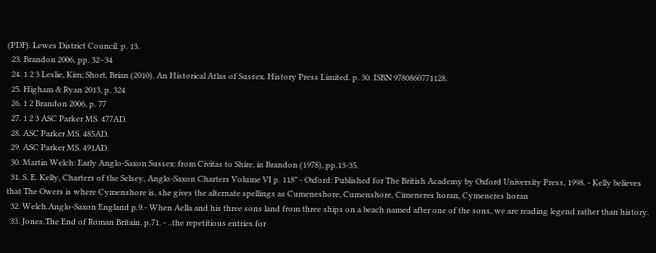(PDF). Lewes District Council. p. 13.
  23. Brandon 2006, pp. 32–34
  24. 1 2 3 Leslie, Kim; Short, Brian (2010). An Historical Atlas of Sussex. History Press Limited. p. 30. ISBN 9780860771128.
  25. Higham & Ryan 2013, p. 324
  26. 1 2 Brandon 2006, p. 77
  27. 1 2 3 ASC Parker MS. 477AD.
  28. ASC Parker MS. 485AD.
  29. ASC Parker MS. 491AD.
  30. Martin Welch: Early Anglo-Saxon Sussex: from Civitas to Shire, in Brandon (1978), pp.13-35.
  31. S. E. Kelly, Charters of the Selsey, Anglo-Saxon Charters Volume VI p. 118" - Oxford: Published for The British Academy by Oxford University Press, 1998. - Kelly believes that The Owers is where Cymenshore is, she gives the alternate spellings as Cumeneshore, Cumenshore, Cimeneres horan, Cymeneres horan
  32. Welch.Anglo-Saxon England p.9.- When Aella and his three sons land from three ships on a beach named after one of the sons, we are reading legend rather than history.
  33. Jones.The End of Roman Britain. p.71. - ..the repetitious entries for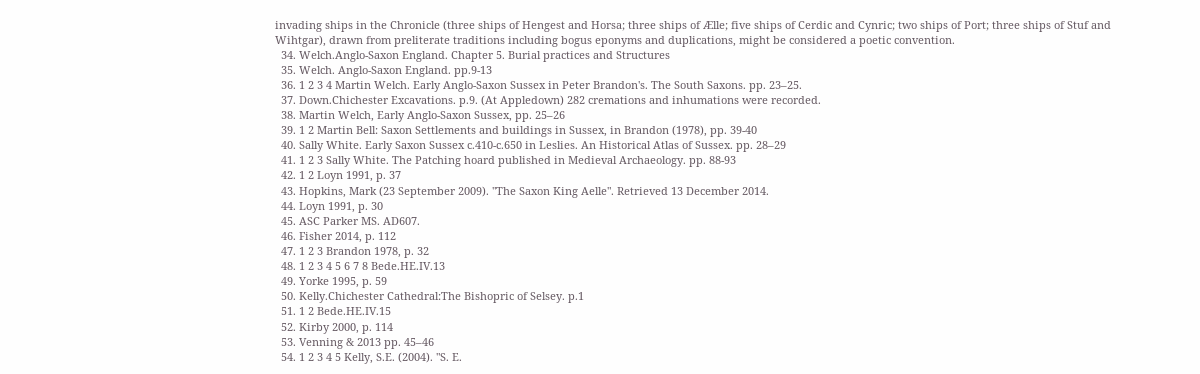invading ships in the Chronicle (three ships of Hengest and Horsa; three ships of Ælle; five ships of Cerdic and Cynric; two ships of Port; three ships of Stuf and Wihtgar), drawn from preliterate traditions including bogus eponyms and duplications, might be considered a poetic convention.
  34. Welch.Anglo-Saxon England. Chapter 5. Burial practices and Structures
  35. Welch. Anglo-Saxon England. pp.9-13
  36. 1 2 3 4 Martin Welch. Early Anglo-Saxon Sussex in Peter Brandon's. The South Saxons. pp. 23–25.
  37. Down.Chichester Excavations. p.9. (At Appledown) 282 cremations and inhumations were recorded.
  38. Martin Welch, Early Anglo-Saxon Sussex, pp. 25–26
  39. 1 2 Martin Bell: Saxon Settlements and buildings in Sussex, in Brandon (1978), pp. 39-40
  40. Sally White. Early Saxon Sussex c.410-c.650 in Leslies. An Historical Atlas of Sussex. pp. 28–29
  41. 1 2 3 Sally White. The Patching hoard published in Medieval Archaeology. pp. 88-93
  42. 1 2 Loyn 1991, p. 37
  43. Hopkins, Mark (23 September 2009). "The Saxon King Aelle". Retrieved 13 December 2014.
  44. Loyn 1991, p. 30
  45. ASC Parker MS. AD607.
  46. Fisher 2014, p. 112
  47. 1 2 3 Brandon 1978, p. 32
  48. 1 2 3 4 5 6 7 8 Bede.HE.IV.13
  49. Yorke 1995, p. 59
  50. Kelly.Chichester Cathedral:The Bishopric of Selsey. p.1
  51. 1 2 Bede.HE.IV.15
  52. Kirby 2000, p. 114
  53. Venning & 2013 pp. 45–46
  54. 1 2 3 4 5 Kelly, S.E. (2004). "S. E.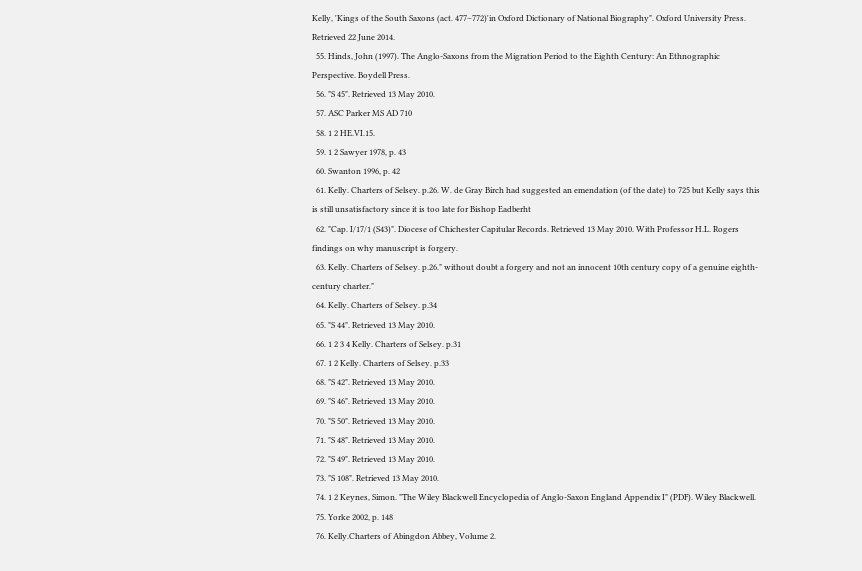Kelly, 'Kings of the South Saxons (act. 477–772)'in Oxford Dictionary of National Biography". Oxford University Press. Retrieved 22 June 2014.
  55. Hinds, John (1997). The Anglo-Saxons from the Migration Period to the Eighth Century: An Ethnographic Perspective. Boydell Press.
  56. "S 45". Retrieved 13 May 2010.
  57. ASC Parker MS AD 710
  58. 1 2 HE.VI.15.
  59. 1 2 Sawyer 1978, p. 43
  60. Swanton 1996, p. 42
  61. Kelly. Charters of Selsey. p.26. W. de Gray Birch had suggested an emendation (of the date) to 725 but Kelly says this is still unsatisfactory since it is too late for Bishop Eadberht
  62. "Cap. I/17/1 (S43)". Diocese of Chichester Capitular Records. Retrieved 13 May 2010. With Professor H.L. Rogers findings on why manuscript is forgery.
  63. Kelly. Charters of Selsey. p.26." without doubt a forgery and not an innocent 10th century copy of a genuine eighth-century charter."
  64. Kelly. Charters of Selsey. p.34
  65. "S 44". Retrieved 13 May 2010.
  66. 1 2 3 4 Kelly. Charters of Selsey. p.31
  67. 1 2 Kelly. Charters of Selsey. p.33
  68. "S 42". Retrieved 13 May 2010.
  69. "S 46". Retrieved 13 May 2010.
  70. "S 50". Retrieved 13 May 2010.
  71. "S 48". Retrieved 13 May 2010.
  72. "S 49". Retrieved 13 May 2010.
  73. "S 108". Retrieved 13 May 2010.
  74. 1 2 Keynes, Simon. "The Wiley Blackwell Encyclopedia of Anglo-Saxon England Appendix I" (PDF). Wiley Blackwell.
  75. Yorke 2002, p. 148
  76. Kelly.Charters of Abingdon Abbey, Volume 2.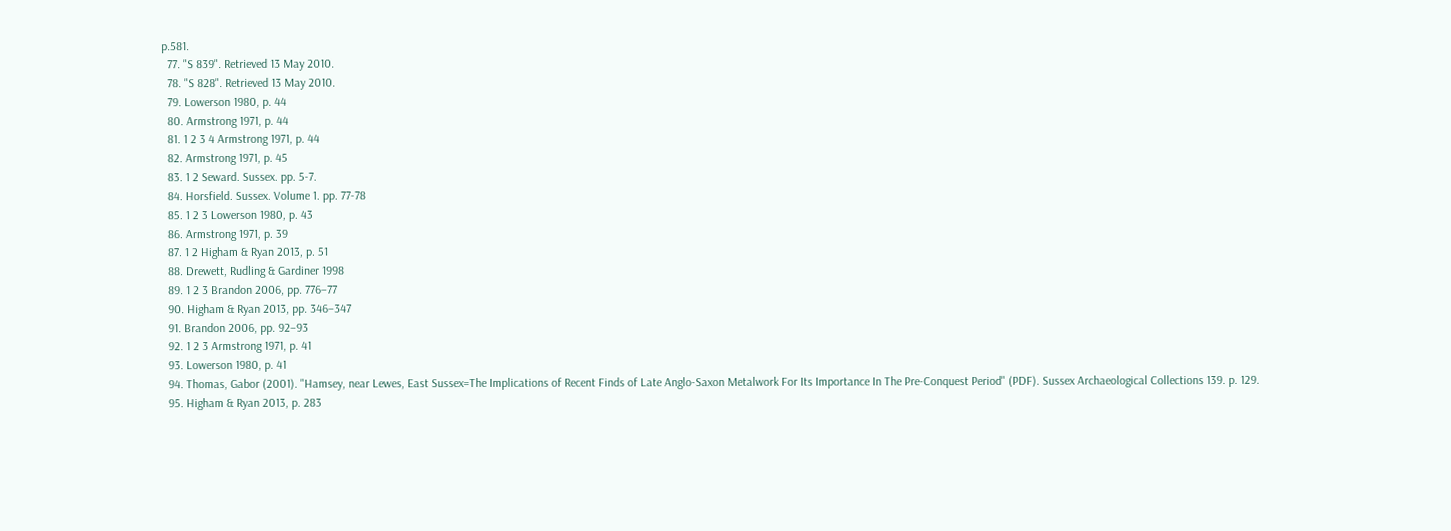p.581.
  77. "S 839". Retrieved 13 May 2010.
  78. "S 828". Retrieved 13 May 2010.
  79. Lowerson 1980, p. 44
  80. Armstrong 1971, p. 44
  81. 1 2 3 4 Armstrong 1971, p. 44
  82. Armstrong 1971, p. 45
  83. 1 2 Seward. Sussex. pp. 5-7.
  84. Horsfield. Sussex. Volume 1. pp. 77-78
  85. 1 2 3 Lowerson 1980, p. 43
  86. Armstrong 1971, p. 39
  87. 1 2 Higham & Ryan 2013, p. 51
  88. Drewett, Rudling & Gardiner 1998
  89. 1 2 3 Brandon 2006, pp. 776–77
  90. Higham & Ryan 2013, pp. 346–347
  91. Brandon 2006, pp. 92–93
  92. 1 2 3 Armstrong 1971, p. 41
  93. Lowerson 1980, p. 41
  94. Thomas, Gabor (2001). "Hamsey, near Lewes, East Sussex=The Implications of Recent Finds of Late Anglo-Saxon Metalwork For Its Importance In The Pre-Conquest Period" (PDF). Sussex Archaeological Collections 139. p. 129.
  95. Higham & Ryan 2013, p. 283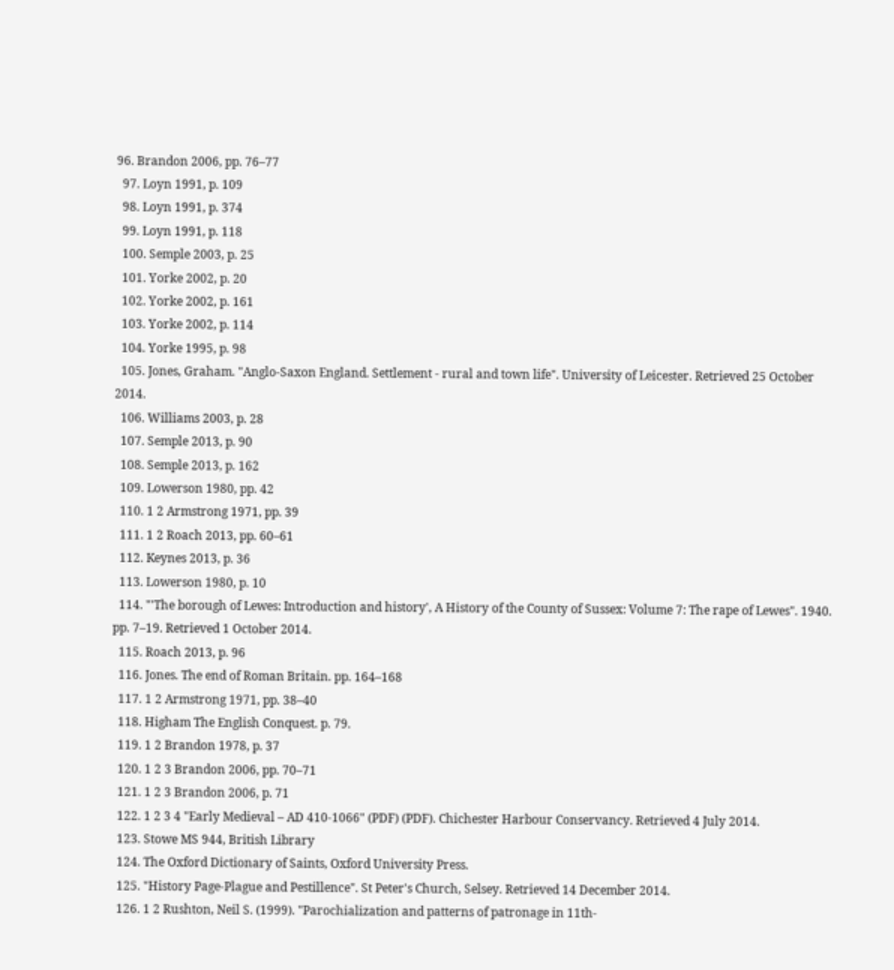96. Brandon 2006, pp. 76–77
  97. Loyn 1991, p. 109
  98. Loyn 1991, p. 374
  99. Loyn 1991, p. 118
  100. Semple 2003, p. 25
  101. Yorke 2002, p. 20
  102. Yorke 2002, p. 161
  103. Yorke 2002, p. 114
  104. Yorke 1995, p. 98
  105. Jones, Graham. "Anglo-Saxon England. Settlement - rural and town life". University of Leicester. Retrieved 25 October 2014.
  106. Williams 2003, p. 28
  107. Semple 2013, p. 90
  108. Semple 2013, p. 162
  109. Lowerson 1980, pp. 42
  110. 1 2 Armstrong 1971, pp. 39
  111. 1 2 Roach 2013, pp. 60–61
  112. Keynes 2013, p. 36
  113. Lowerson 1980, p. 10
  114. "'The borough of Lewes: Introduction and history', A History of the County of Sussex: Volume 7: The rape of Lewes". 1940. pp. 7–19. Retrieved 1 October 2014.
  115. Roach 2013, p. 96
  116. Jones. The end of Roman Britain. pp. 164–168
  117. 1 2 Armstrong 1971, pp. 38–40
  118. Higham The English Conquest. p. 79.
  119. 1 2 Brandon 1978, p. 37
  120. 1 2 3 Brandon 2006, pp. 70–71
  121. 1 2 3 Brandon 2006, p. 71
  122. 1 2 3 4 "Early Medieval – AD 410-1066" (PDF) (PDF). Chichester Harbour Conservancy. Retrieved 4 July 2014.
  123. Stowe MS 944, British Library
  124. The Oxford Dictionary of Saints, Oxford University Press.
  125. "History Page-Plague and Pestillence". St Peter's Church, Selsey. Retrieved 14 December 2014.
  126. 1 2 Rushton, Neil S. (1999). "Parochialization and patterns of patronage in 11th-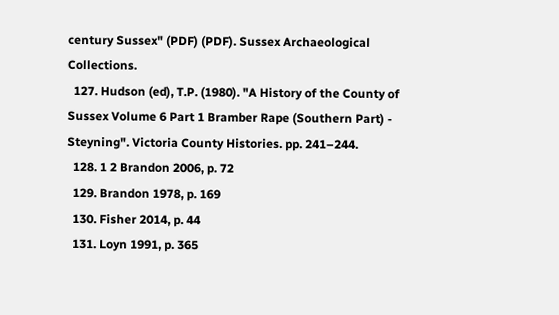century Sussex" (PDF) (PDF). Sussex Archaeological Collections.
  127. Hudson (ed), T.P. (1980). "A History of the County of Sussex Volume 6 Part 1 Bramber Rape (Southern Part) - Steyning". Victoria County Histories. pp. 241–244.
  128. 1 2 Brandon 2006, p. 72
  129. Brandon 1978, p. 169
  130. Fisher 2014, p. 44
  131. Loyn 1991, p. 365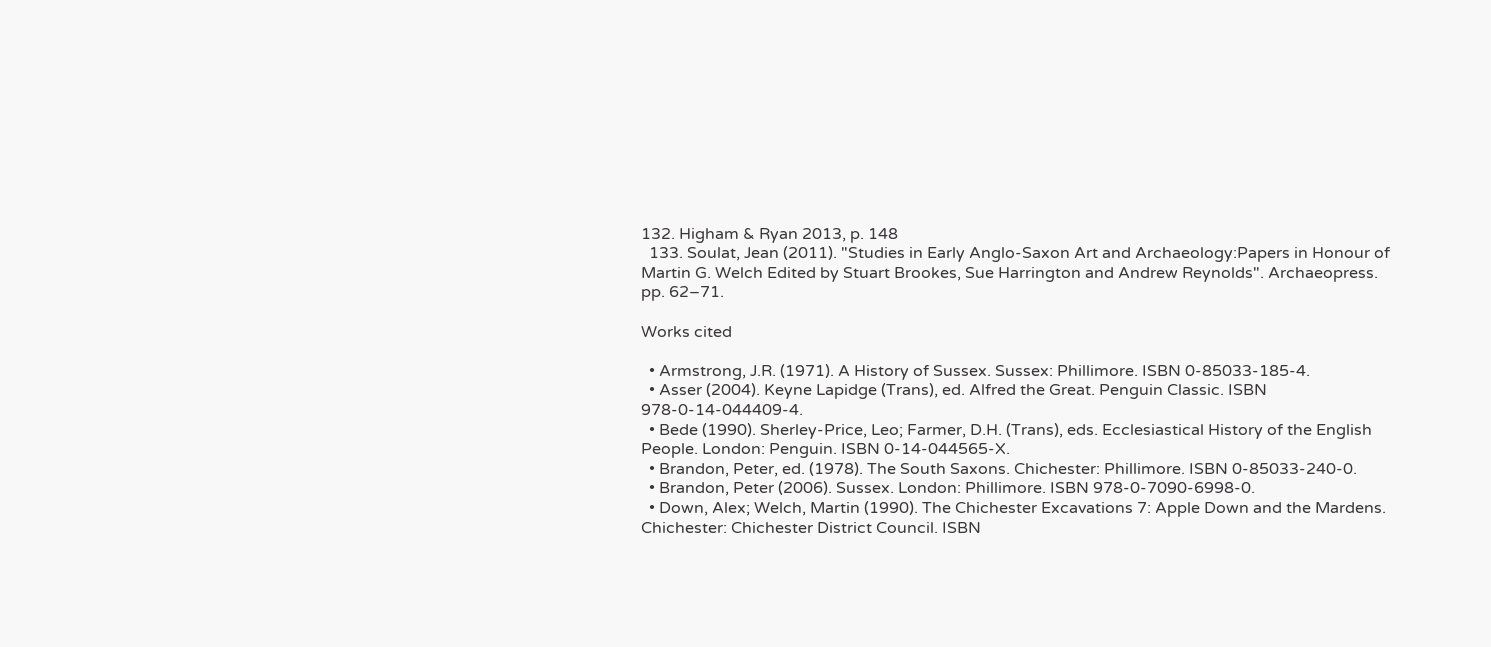132. Higham & Ryan 2013, p. 148
  133. Soulat, Jean (2011). "Studies in Early Anglo-Saxon Art and Archaeology:Papers in Honour of Martin G. Welch Edited by Stuart Brookes, Sue Harrington and Andrew Reynolds". Archaeopress. pp. 62–71.

Works cited

  • Armstrong, J.R. (1971). A History of Sussex. Sussex: Phillimore. ISBN 0-85033-185-4.
  • Asser (2004). Keyne Lapidge (Trans), ed. Alfred the Great. Penguin Classic. ISBN 978-0-14-044409-4.
  • Bede (1990). Sherley-Price, Leo; Farmer, D.H. (Trans), eds. Ecclesiastical History of the English People. London: Penguin. ISBN 0-14-044565-X.
  • Brandon, Peter, ed. (1978). The South Saxons. Chichester: Phillimore. ISBN 0-85033-240-0.
  • Brandon, Peter (2006). Sussex. London: Phillimore. ISBN 978-0-7090-6998-0.
  • Down, Alex; Welch, Martin (1990). The Chichester Excavations 7: Apple Down and the Mardens. Chichester: Chichester District Council. ISBN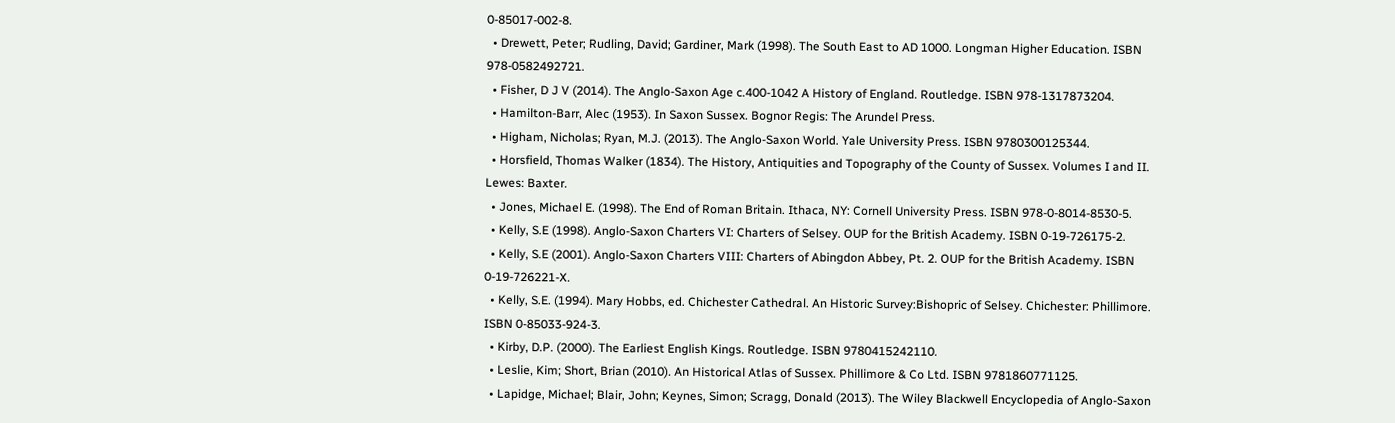0-85017-002-8.
  • Drewett, Peter; Rudling, David; Gardiner, Mark (1998). The South East to AD 1000. Longman Higher Education. ISBN 978-0582492721.
  • Fisher, D J V (2014). The Anglo-Saxon Age c.400-1042 A History of England. Routledge. ISBN 978-1317873204.
  • Hamilton-Barr, Alec (1953). In Saxon Sussex. Bognor Regis: The Arundel Press.
  • Higham, Nicholas; Ryan, M.J. (2013). The Anglo-Saxon World. Yale University Press. ISBN 9780300125344.
  • Horsfield, Thomas Walker (1834). The History, Antiquities and Topography of the County of Sussex. Volumes I and II. Lewes: Baxter.
  • Jones, Michael E. (1998). The End of Roman Britain. Ithaca, NY: Cornell University Press. ISBN 978-0-8014-8530-5.
  • Kelly, S.E (1998). Anglo-Saxon Charters VI: Charters of Selsey. OUP for the British Academy. ISBN 0-19-726175-2.
  • Kelly, S.E (2001). Anglo-Saxon Charters VIII: Charters of Abingdon Abbey, Pt. 2. OUP for the British Academy. ISBN 0-19-726221-X.
  • Kelly, S.E. (1994). Mary Hobbs, ed. Chichester Cathedral. An Historic Survey:Bishopric of Selsey. Chichester: Phillimore. ISBN 0-85033-924-3.
  • Kirby, D.P. (2000). The Earliest English Kings. Routledge. ISBN 9780415242110.
  • Leslie, Kim; Short, Brian (2010). An Historical Atlas of Sussex. Phillimore & Co Ltd. ISBN 9781860771125.
  • Lapidge, Michael; Blair, John; Keynes, Simon; Scragg, Donald (2013). The Wiley Blackwell Encyclopedia of Anglo-Saxon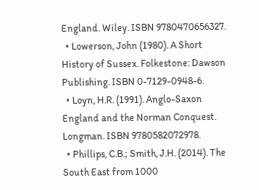England. Wiley. ISBN 9780470656327.
  • Lowerson, John (1980). A Short History of Sussex. Folkestone: Dawson Publishing. ISBN 0-7129-0948-6.
  • Loyn, H.R. (1991). Anglo-Saxon England and the Norman Conquest. Longman. ISBN 9780582072978.
  • Phillips, C.B.; Smith, J.H. (2014). The South East from 1000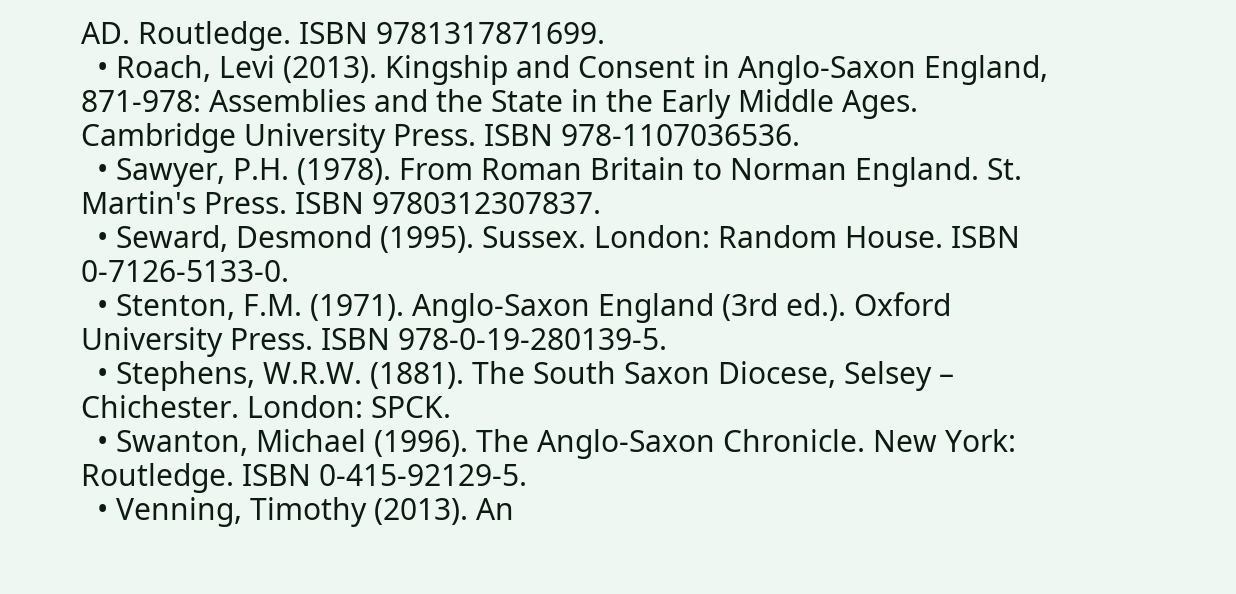AD. Routledge. ISBN 9781317871699.
  • Roach, Levi (2013). Kingship and Consent in Anglo-Saxon England, 871-978: Assemblies and the State in the Early Middle Ages. Cambridge University Press. ISBN 978-1107036536.
  • Sawyer, P.H. (1978). From Roman Britain to Norman England. St. Martin's Press. ISBN 9780312307837.
  • Seward, Desmond (1995). Sussex. London: Random House. ISBN 0-7126-5133-0.
  • Stenton, F.M. (1971). Anglo-Saxon England (3rd ed.). Oxford University Press. ISBN 978-0-19-280139-5.
  • Stephens, W.R.W. (1881). The South Saxon Diocese, Selsey – Chichester. London: SPCK.
  • Swanton, Michael (1996). The Anglo-Saxon Chronicle. New York: Routledge. ISBN 0-415-92129-5.
  • Venning, Timothy (2013). An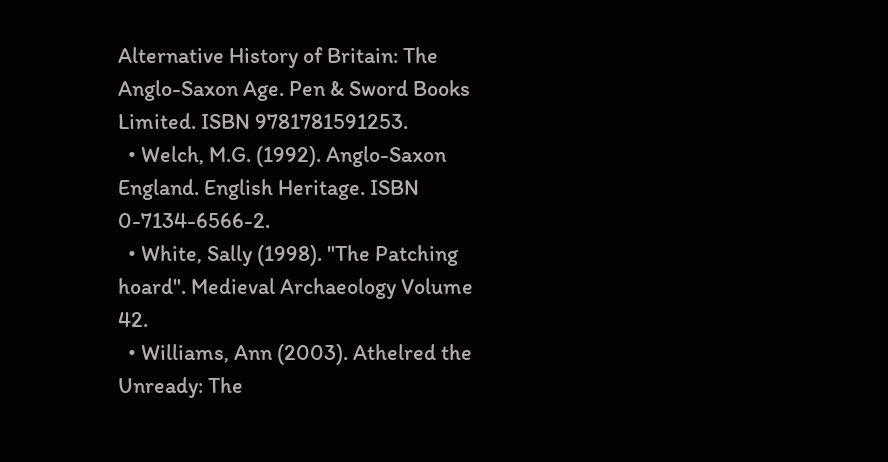Alternative History of Britain: The Anglo-Saxon Age. Pen & Sword Books Limited. ISBN 9781781591253.
  • Welch, M.G. (1992). Anglo-Saxon England. English Heritage. ISBN 0-7134-6566-2.
  • White, Sally (1998). "The Patching hoard". Medieval Archaeology Volume 42.
  • Williams, Ann (2003). Athelred the Unready: The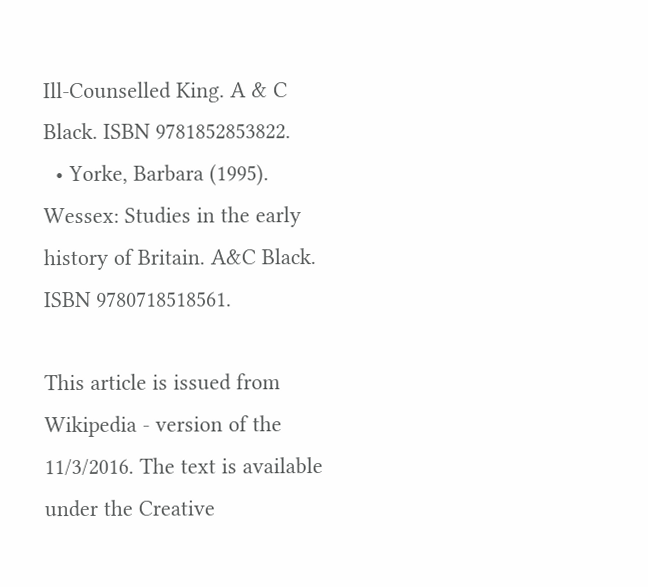Ill-Counselled King. A & C Black. ISBN 9781852853822.
  • Yorke, Barbara (1995). Wessex: Studies in the early history of Britain. A&C Black. ISBN 9780718518561.

This article is issued from Wikipedia - version of the 11/3/2016. The text is available under the Creative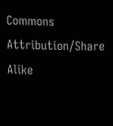Commons Attribution/Share Alike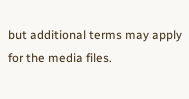but additional terms may apply for the media files.